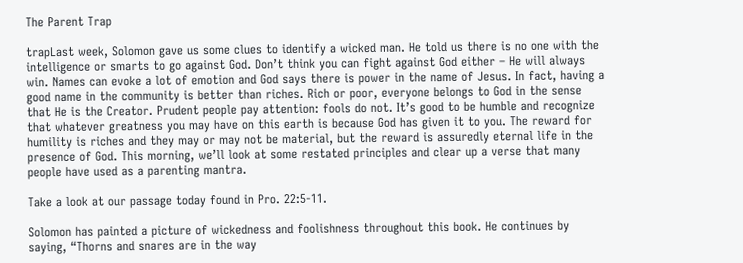The Parent Trap

trapLast week, Solomon gave us some clues to identify a wicked man. He told us there is no one with the intelligence or smarts to go against God. Don’t think you can fight against God either – He will always win. Names can evoke a lot of emotion and God says there is power in the name of Jesus. In fact, having a good name in the community is better than riches. Rich or poor, everyone belongs to God in the sense that He is the Creator. Prudent people pay attention: fools do not. It’s good to be humble and recognize that whatever greatness you may have on this earth is because God has given it to you. The reward for humility is riches and they may or may not be material, but the reward is assuredly eternal life in the presence of God. This morning, we’ll look at some restated principles and clear up a verse that many people have used as a parenting mantra.

Take a look at our passage today found in Pro. 22:5-11.

Solomon has painted a picture of wickedness and foolishness throughout this book. He continues by saying, “Thorns and snares are in the way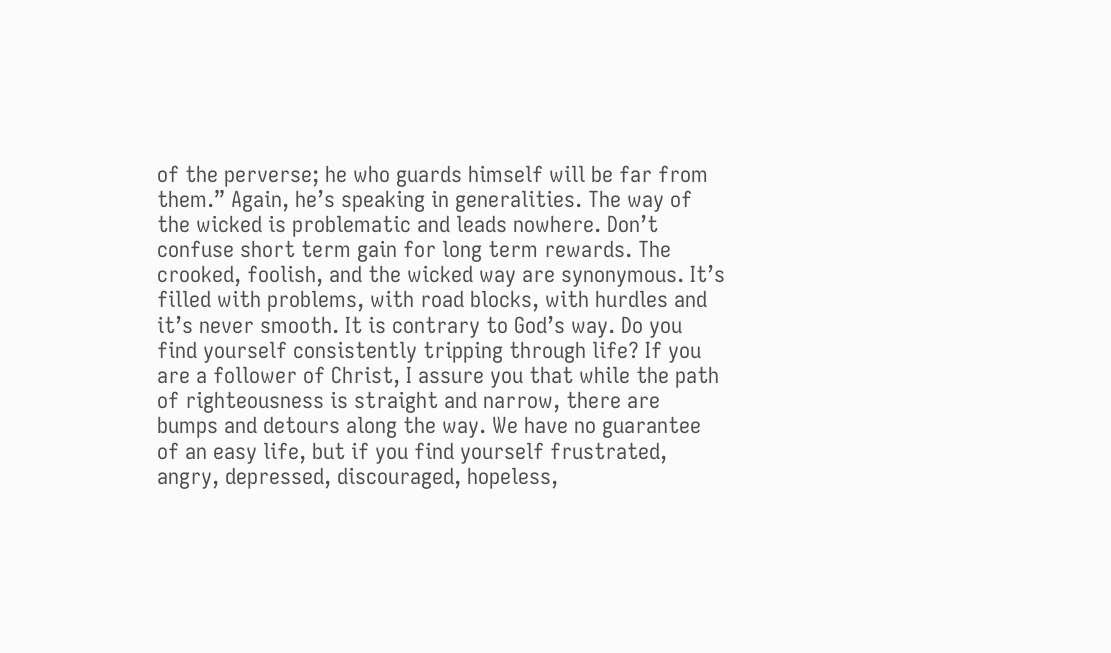of the perverse; he who guards himself will be far from them.” Again, he’s speaking in generalities. The way of the wicked is problematic and leads nowhere. Don’t confuse short term gain for long term rewards. The crooked, foolish, and the wicked way are synonymous. It’s filled with problems, with road blocks, with hurdles and it’s never smooth. It is contrary to God’s way. Do you find yourself consistently tripping through life? If you are a follower of Christ, I assure you that while the path of righteousness is straight and narrow, there are bumps and detours along the way. We have no guarantee of an easy life, but if you find yourself frustrated, angry, depressed, discouraged, hopeless,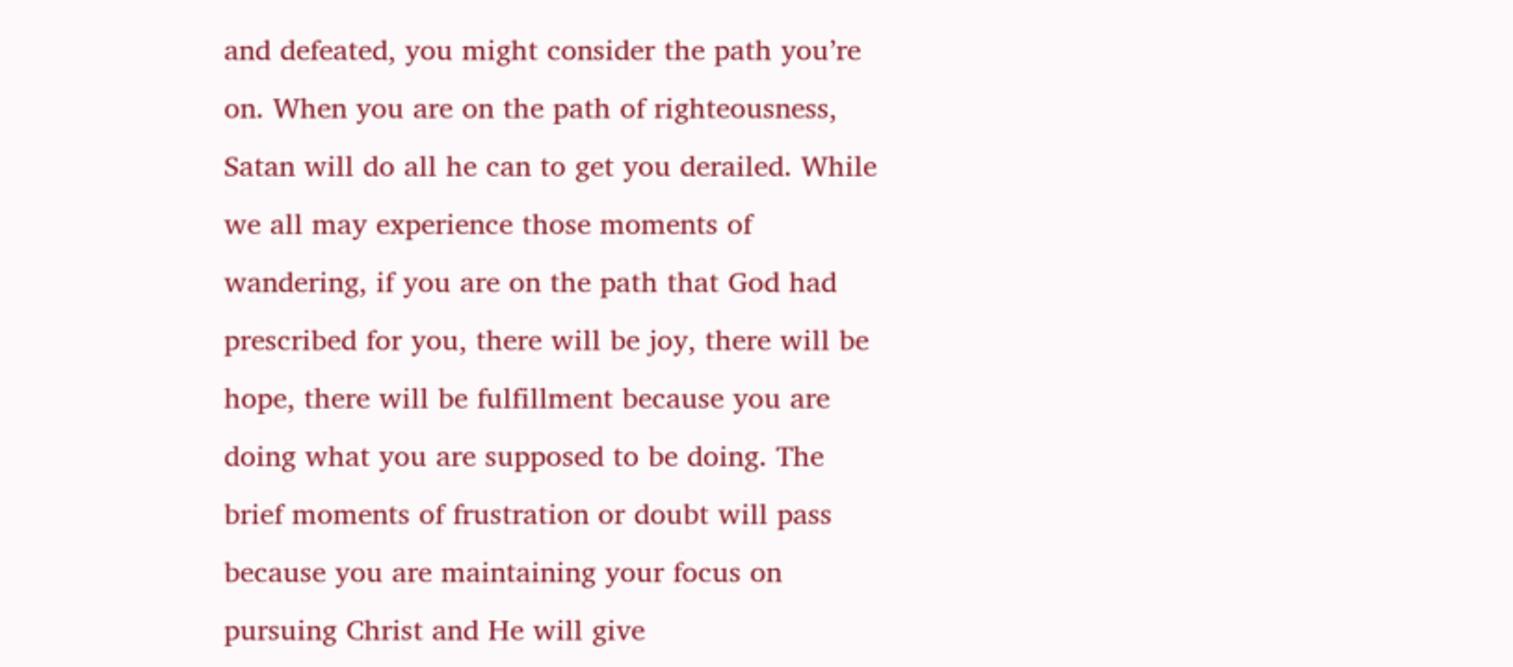and defeated, you might consider the path you’re on. When you are on the path of righteousness, Satan will do all he can to get you derailed. While we all may experience those moments of wandering, if you are on the path that God had prescribed for you, there will be joy, there will be hope, there will be fulfillment because you are doing what you are supposed to be doing. The brief moments of frustration or doubt will pass because you are maintaining your focus on pursuing Christ and He will give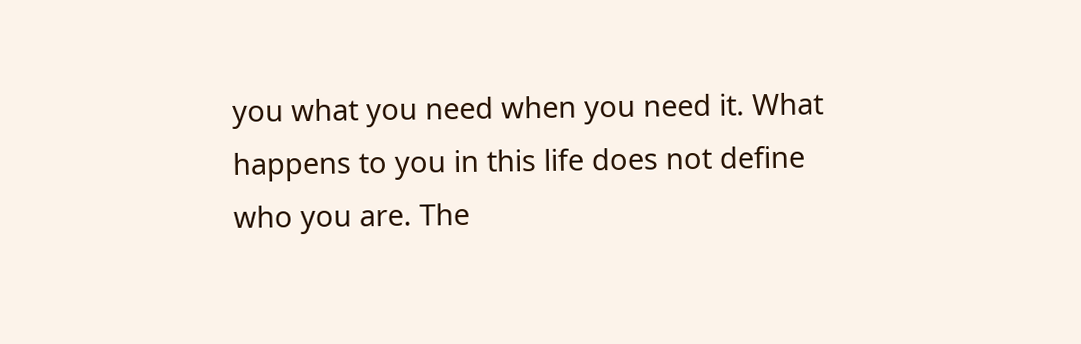you what you need when you need it. What happens to you in this life does not define who you are. The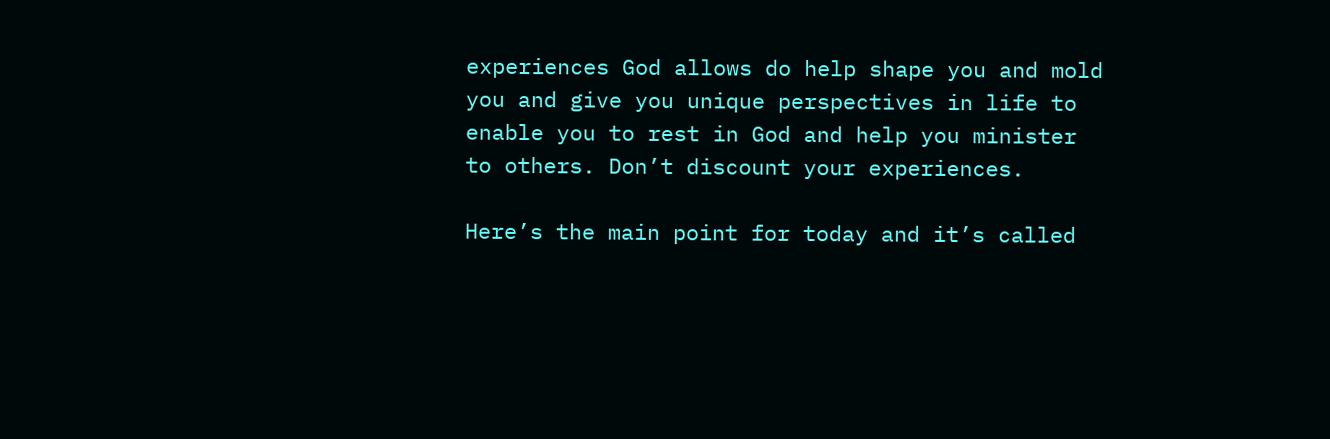experiences God allows do help shape you and mold you and give you unique perspectives in life to enable you to rest in God and help you minister to others. Don’t discount your experiences.

Here’s the main point for today and it’s called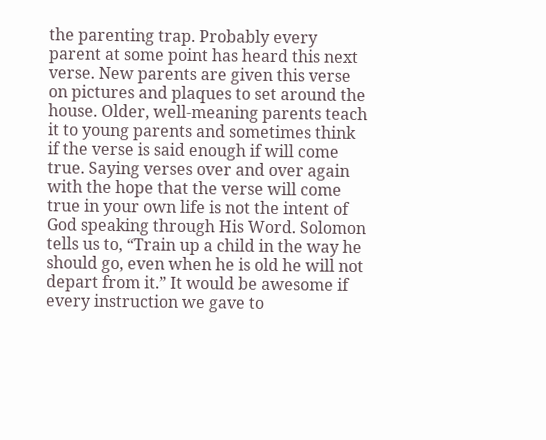the parenting trap. Probably every parent at some point has heard this next verse. New parents are given this verse on pictures and plaques to set around the house. Older, well-meaning parents teach it to young parents and sometimes think if the verse is said enough if will come true. Saying verses over and over again with the hope that the verse will come true in your own life is not the intent of God speaking through His Word. Solomon tells us to, “Train up a child in the way he should go, even when he is old he will not depart from it.” It would be awesome if every instruction we gave to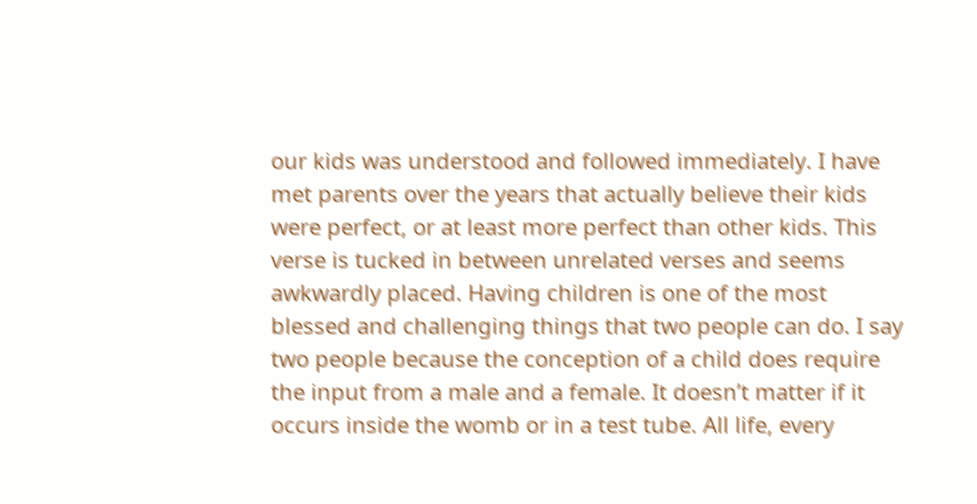our kids was understood and followed immediately. I have met parents over the years that actually believe their kids were perfect, or at least more perfect than other kids. This verse is tucked in between unrelated verses and seems awkwardly placed. Having children is one of the most blessed and challenging things that two people can do. I say two people because the conception of a child does require the input from a male and a female. It doesn’t matter if it occurs inside the womb or in a test tube. All life, every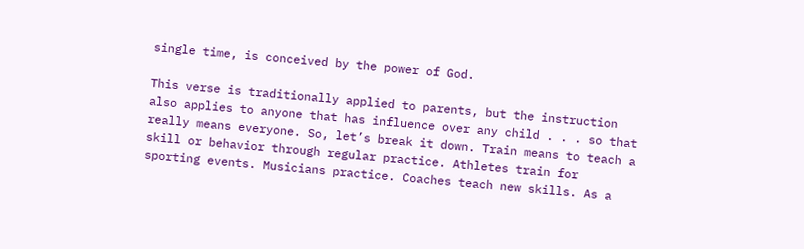single time, is conceived by the power of God.

This verse is traditionally applied to parents, but the instruction also applies to anyone that has influence over any child . . . so that really means everyone. So, let’s break it down. Train means to teach a skill or behavior through regular practice. Athletes train for sporting events. Musicians practice. Coaches teach new skills. As a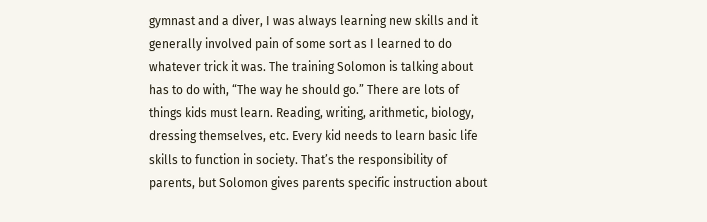gymnast and a diver, I was always learning new skills and it generally involved pain of some sort as I learned to do whatever trick it was. The training Solomon is talking about has to do with, “The way he should go.” There are lots of things kids must learn. Reading, writing, arithmetic, biology, dressing themselves, etc. Every kid needs to learn basic life skills to function in society. That’s the responsibility of parents, but Solomon gives parents specific instruction about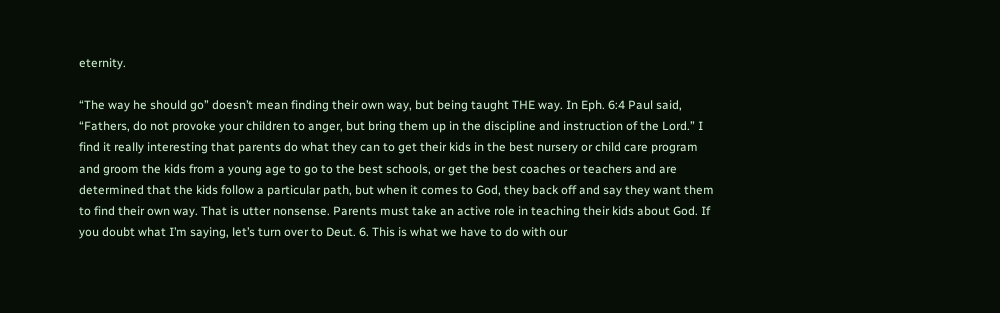eternity.

“The way he should go” doesn’t mean finding their own way, but being taught THE way. In Eph. 6:4 Paul said, “Fathers, do not provoke your children to anger, but bring them up in the discipline and instruction of the Lord.” I find it really interesting that parents do what they can to get their kids in the best nursery or child care program and groom the kids from a young age to go to the best schools, or get the best coaches or teachers and are determined that the kids follow a particular path, but when it comes to God, they back off and say they want them to find their own way. That is utter nonsense. Parents must take an active role in teaching their kids about God. If you doubt what I’m saying, let’s turn over to Deut. 6. This is what we have to do with our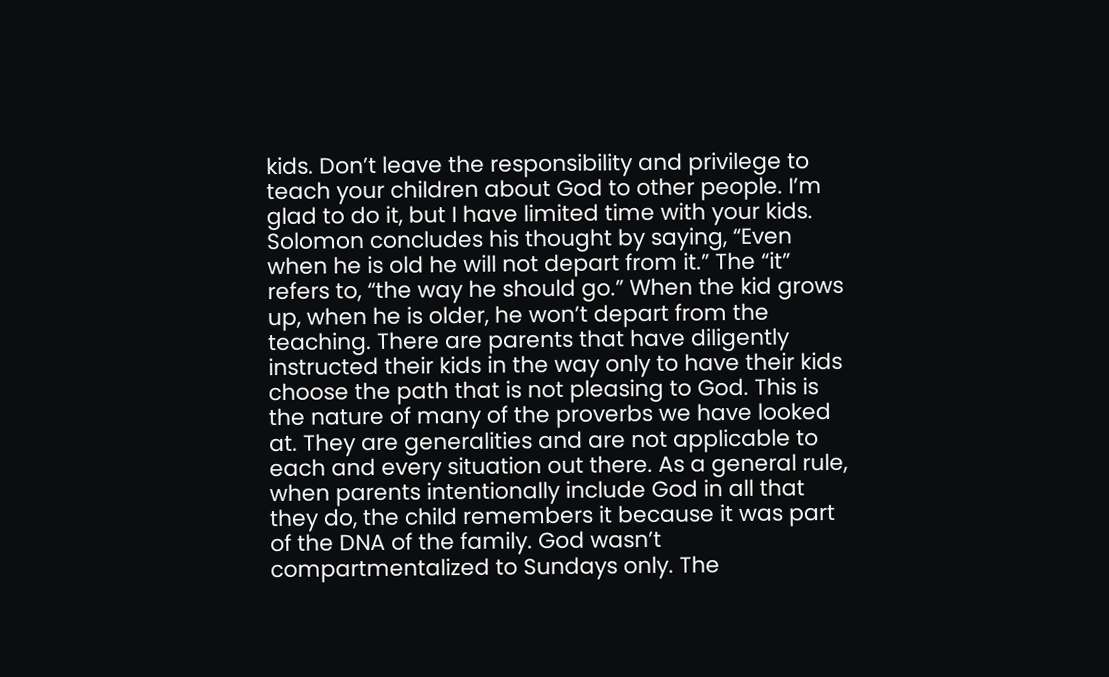kids. Don’t leave the responsibility and privilege to teach your children about God to other people. I’m glad to do it, but I have limited time with your kids. Solomon concludes his thought by saying, “Even when he is old he will not depart from it.” The “it” refers to, “the way he should go.” When the kid grows up, when he is older, he won’t depart from the teaching. There are parents that have diligently instructed their kids in the way only to have their kids choose the path that is not pleasing to God. This is the nature of many of the proverbs we have looked at. They are generalities and are not applicable to each and every situation out there. As a general rule, when parents intentionally include God in all that they do, the child remembers it because it was part of the DNA of the family. God wasn’t compartmentalized to Sundays only. The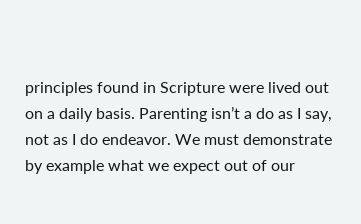principles found in Scripture were lived out on a daily basis. Parenting isn’t a do as I say, not as I do endeavor. We must demonstrate by example what we expect out of our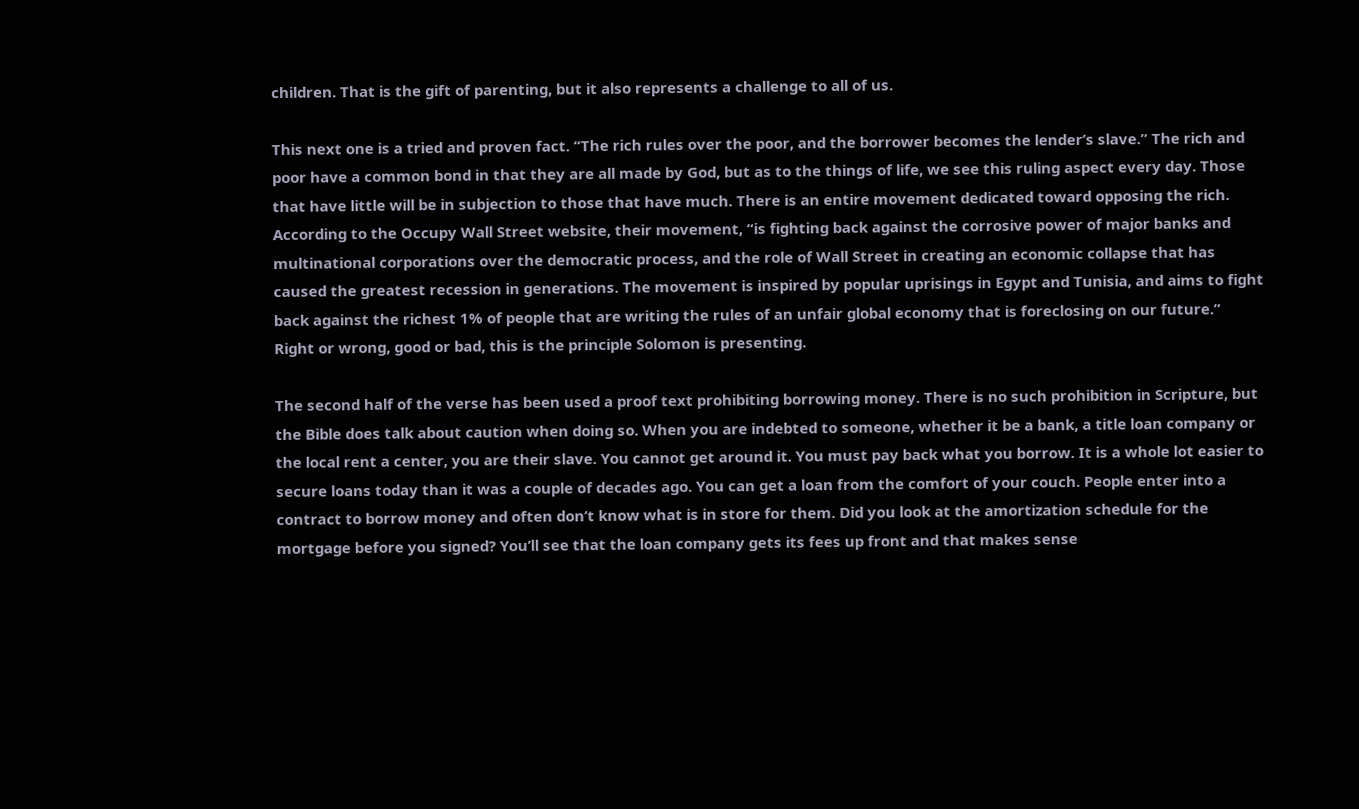children. That is the gift of parenting, but it also represents a challenge to all of us.

This next one is a tried and proven fact. “The rich rules over the poor, and the borrower becomes the lender’s slave.” The rich and poor have a common bond in that they are all made by God, but as to the things of life, we see this ruling aspect every day. Those that have little will be in subjection to those that have much. There is an entire movement dedicated toward opposing the rich. According to the Occupy Wall Street website, their movement, “is fighting back against the corrosive power of major banks and multinational corporations over the democratic process, and the role of Wall Street in creating an economic collapse that has caused the greatest recession in generations. The movement is inspired by popular uprisings in Egypt and Tunisia, and aims to fight back against the richest 1% of people that are writing the rules of an unfair global economy that is foreclosing on our future.” Right or wrong, good or bad, this is the principle Solomon is presenting.

The second half of the verse has been used a proof text prohibiting borrowing money. There is no such prohibition in Scripture, but the Bible does talk about caution when doing so. When you are indebted to someone, whether it be a bank, a title loan company or the local rent a center, you are their slave. You cannot get around it. You must pay back what you borrow. It is a whole lot easier to secure loans today than it was a couple of decades ago. You can get a loan from the comfort of your couch. People enter into a contract to borrow money and often don’t know what is in store for them. Did you look at the amortization schedule for the mortgage before you signed? You’ll see that the loan company gets its fees up front and that makes sense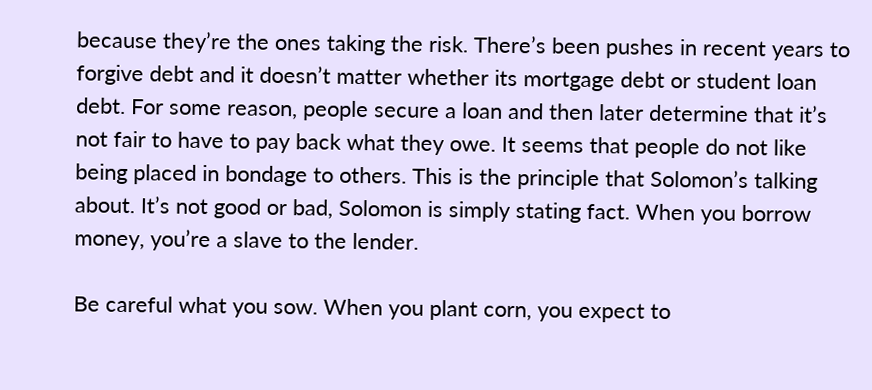because they’re the ones taking the risk. There’s been pushes in recent years to forgive debt and it doesn’t matter whether its mortgage debt or student loan debt. For some reason, people secure a loan and then later determine that it’s not fair to have to pay back what they owe. It seems that people do not like being placed in bondage to others. This is the principle that Solomon’s talking about. It’s not good or bad, Solomon is simply stating fact. When you borrow money, you’re a slave to the lender.

Be careful what you sow. When you plant corn, you expect to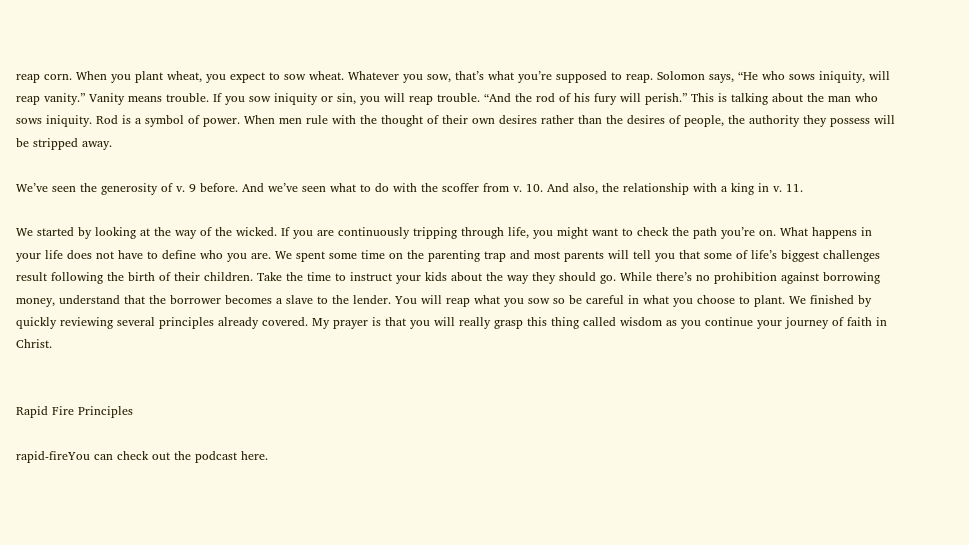reap corn. When you plant wheat, you expect to sow wheat. Whatever you sow, that’s what you’re supposed to reap. Solomon says, “He who sows iniquity, will reap vanity.” Vanity means trouble. If you sow iniquity or sin, you will reap trouble. “And the rod of his fury will perish.” This is talking about the man who sows iniquity. Rod is a symbol of power. When men rule with the thought of their own desires rather than the desires of people, the authority they possess will be stripped away.

We’ve seen the generosity of v. 9 before. And we’ve seen what to do with the scoffer from v. 10. And also, the relationship with a king in v. 11.

We started by looking at the way of the wicked. If you are continuously tripping through life, you might want to check the path you’re on. What happens in your life does not have to define who you are. We spent some time on the parenting trap and most parents will tell you that some of life’s biggest challenges result following the birth of their children. Take the time to instruct your kids about the way they should go. While there’s no prohibition against borrowing money, understand that the borrower becomes a slave to the lender. You will reap what you sow so be careful in what you choose to plant. We finished by quickly reviewing several principles already covered. My prayer is that you will really grasp this thing called wisdom as you continue your journey of faith in Christ.


Rapid Fire Principles

rapid-fireYou can check out the podcast here.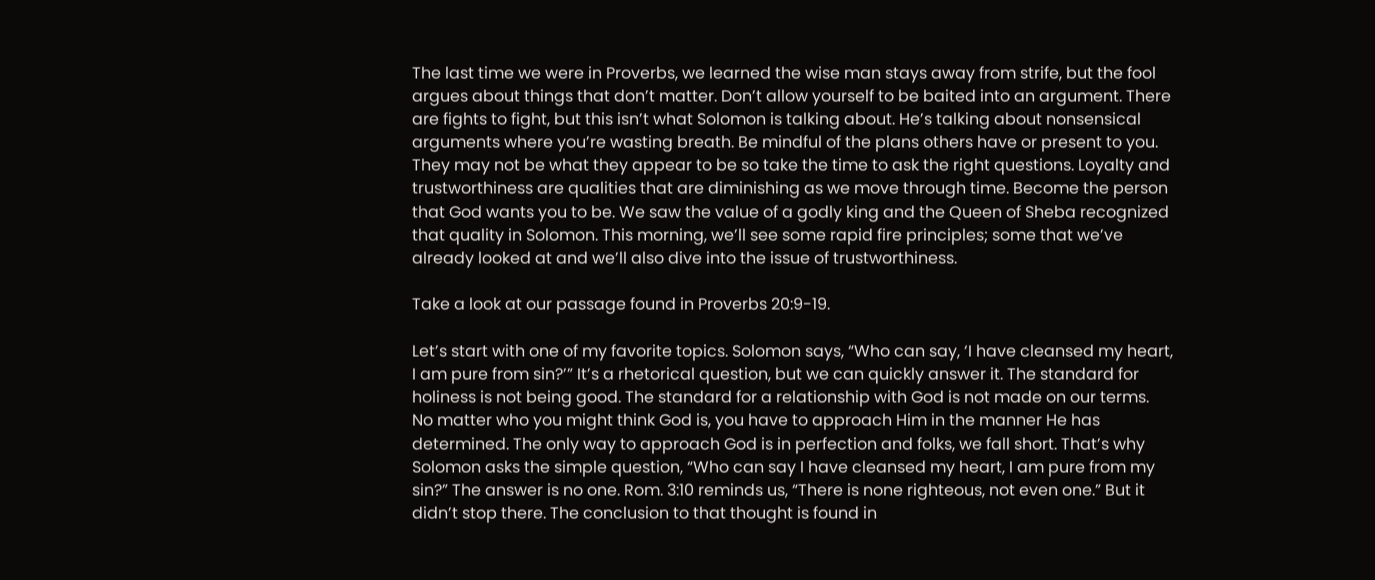The last time we were in Proverbs, we learned the wise man stays away from strife, but the fool argues about things that don’t matter. Don’t allow yourself to be baited into an argument. There are fights to fight, but this isn’t what Solomon is talking about. He’s talking about nonsensical arguments where you’re wasting breath. Be mindful of the plans others have or present to you. They may not be what they appear to be so take the time to ask the right questions. Loyalty and trustworthiness are qualities that are diminishing as we move through time. Become the person that God wants you to be. We saw the value of a godly king and the Queen of Sheba recognized that quality in Solomon. This morning, we’ll see some rapid fire principles; some that we’ve already looked at and we’ll also dive into the issue of trustworthiness.

Take a look at our passage found in Proverbs 20:9-19.

Let’s start with one of my favorite topics. Solomon says, “Who can say, ‘I have cleansed my heart, I am pure from sin?’” It’s a rhetorical question, but we can quickly answer it. The standard for holiness is not being good. The standard for a relationship with God is not made on our terms.  No matter who you might think God is, you have to approach Him in the manner He has determined. The only way to approach God is in perfection and folks, we fall short. That’s why Solomon asks the simple question, “Who can say I have cleansed my heart, I am pure from my sin?” The answer is no one. Rom. 3:10 reminds us, “There is none righteous, not even one.” But it didn’t stop there. The conclusion to that thought is found in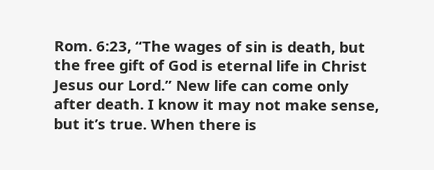Rom. 6:23, “The wages of sin is death, but the free gift of God is eternal life in Christ Jesus our Lord.” New life can come only after death. I know it may not make sense, but it’s true. When there is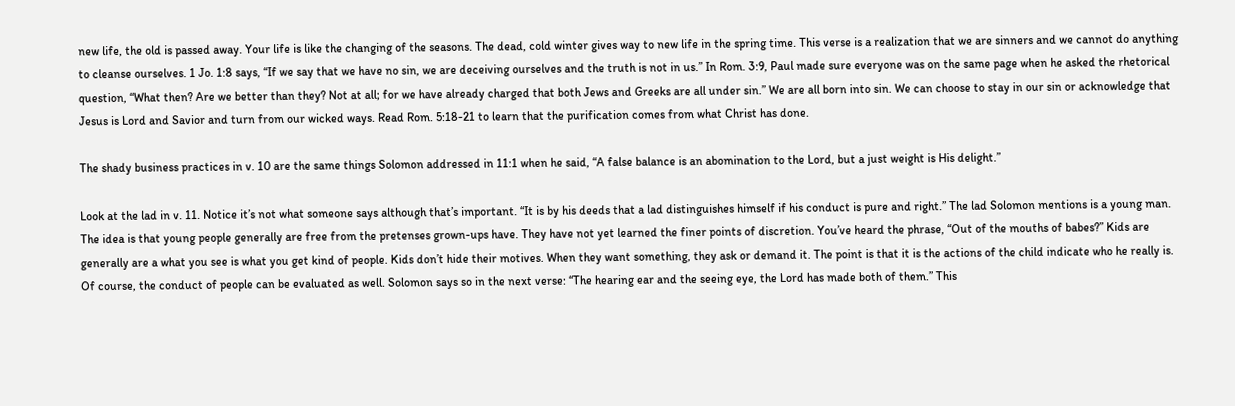new life, the old is passed away. Your life is like the changing of the seasons. The dead, cold winter gives way to new life in the spring time. This verse is a realization that we are sinners and we cannot do anything to cleanse ourselves. 1 Jo. 1:8 says, “If we say that we have no sin, we are deceiving ourselves and the truth is not in us.” In Rom. 3:9, Paul made sure everyone was on the same page when he asked the rhetorical question, “What then? Are we better than they? Not at all; for we have already charged that both Jews and Greeks are all under sin.” We are all born into sin. We can choose to stay in our sin or acknowledge that Jesus is Lord and Savior and turn from our wicked ways. Read Rom. 5:18-21 to learn that the purification comes from what Christ has done.

The shady business practices in v. 10 are the same things Solomon addressed in 11:1 when he said, “A false balance is an abomination to the Lord, but a just weight is His delight.”

Look at the lad in v. 11. Notice it’s not what someone says although that’s important. “It is by his deeds that a lad distinguishes himself if his conduct is pure and right.” The lad Solomon mentions is a young man. The idea is that young people generally are free from the pretenses grown-ups have. They have not yet learned the finer points of discretion. You’ve heard the phrase, “Out of the mouths of babes?” Kids are generally are a what you see is what you get kind of people. Kids don’t hide their motives. When they want something, they ask or demand it. The point is that it is the actions of the child indicate who he really is. Of course, the conduct of people can be evaluated as well. Solomon says so in the next verse: “The hearing ear and the seeing eye, the Lord has made both of them.” This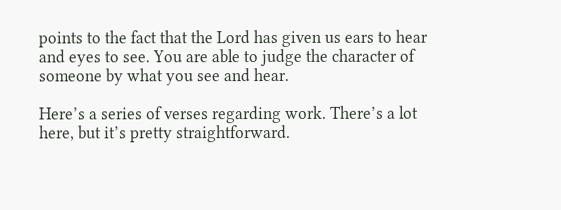points to the fact that the Lord has given us ears to hear and eyes to see. You are able to judge the character of someone by what you see and hear.

Here’s a series of verses regarding work. There’s a lot here, but it’s pretty straightforward.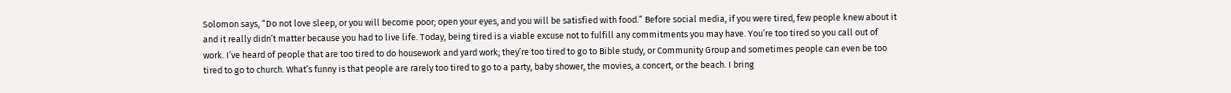Solomon says, “Do not love sleep, or you will become poor; open your eyes, and you will be satisfied with food.” Before social media, if you were tired, few people knew about it and it really didn’t matter because you had to live life. Today, being tired is a viable excuse not to fulfill any commitments you may have. You’re too tired so you call out of work. I’ve heard of people that are too tired to do housework and yard work; they’re too tired to go to Bible study, or Community Group and sometimes people can even be too tired to go to church. What’s funny is that people are rarely too tired to go to a party, baby shower, the movies, a concert, or the beach. I bring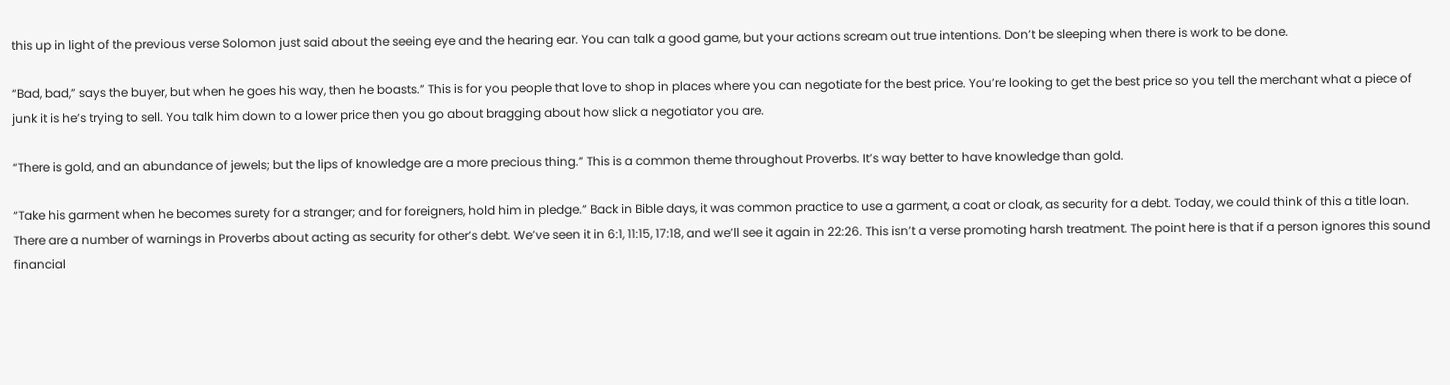this up in light of the previous verse Solomon just said about the seeing eye and the hearing ear. You can talk a good game, but your actions scream out true intentions. Don’t be sleeping when there is work to be done.

“Bad, bad,” says the buyer, but when he goes his way, then he boasts.” This is for you people that love to shop in places where you can negotiate for the best price. You’re looking to get the best price so you tell the merchant what a piece of junk it is he’s trying to sell. You talk him down to a lower price then you go about bragging about how slick a negotiator you are.

“There is gold, and an abundance of jewels; but the lips of knowledge are a more precious thing.” This is a common theme throughout Proverbs. It’s way better to have knowledge than gold.

“Take his garment when he becomes surety for a stranger; and for foreigners, hold him in pledge.” Back in Bible days, it was common practice to use a garment, a coat or cloak, as security for a debt. Today, we could think of this a title loan. There are a number of warnings in Proverbs about acting as security for other’s debt. We’ve seen it in 6:1, 11:15, 17:18, and we’ll see it again in 22:26. This isn’t a verse promoting harsh treatment. The point here is that if a person ignores this sound financial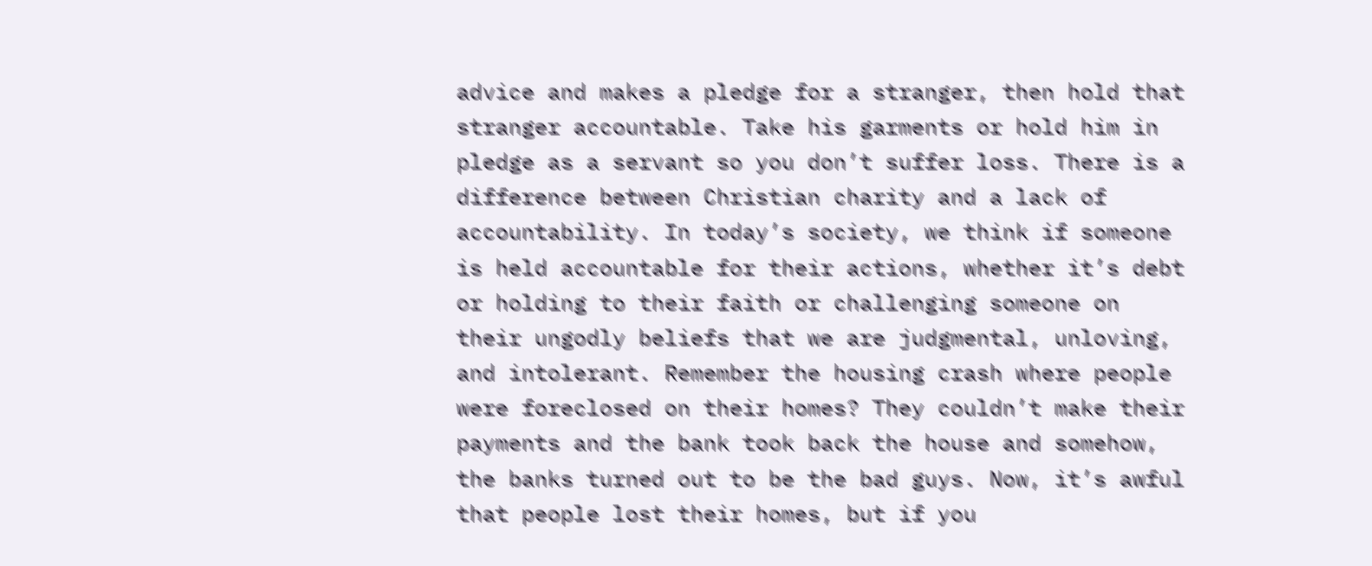advice and makes a pledge for a stranger, then hold that stranger accountable. Take his garments or hold him in pledge as a servant so you don’t suffer loss. There is a difference between Christian charity and a lack of accountability. In today’s society, we think if someone is held accountable for their actions, whether it’s debt or holding to their faith or challenging someone on their ungodly beliefs that we are judgmental, unloving, and intolerant. Remember the housing crash where people were foreclosed on their homes? They couldn’t make their payments and the bank took back the house and somehow, the banks turned out to be the bad guys. Now, it’s awful that people lost their homes, but if you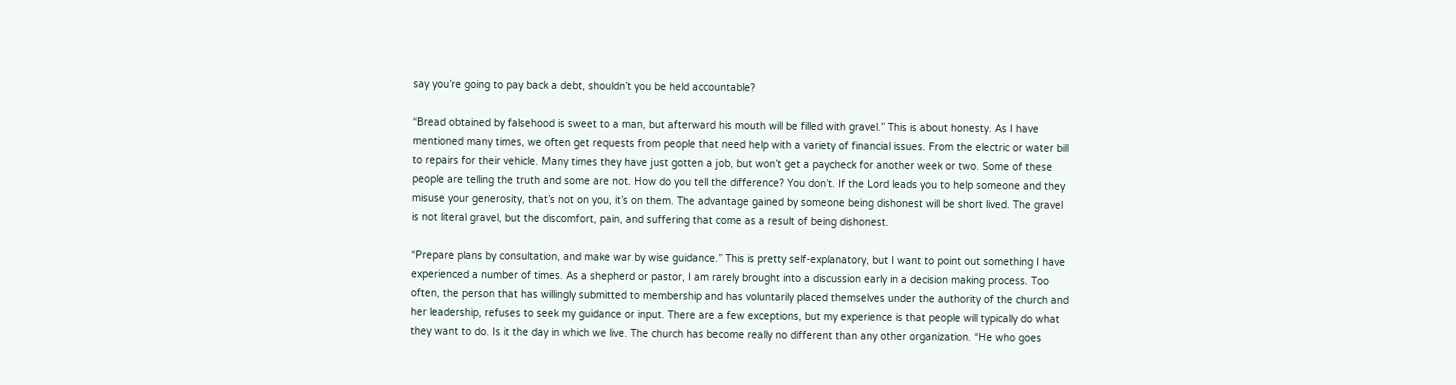say you’re going to pay back a debt, shouldn’t you be held accountable?

“Bread obtained by falsehood is sweet to a man, but afterward his mouth will be filled with gravel.” This is about honesty. As I have mentioned many times, we often get requests from people that need help with a variety of financial issues. From the electric or water bill to repairs for their vehicle. Many times they have just gotten a job, but won’t get a paycheck for another week or two. Some of these people are telling the truth and some are not. How do you tell the difference? You don’t. If the Lord leads you to help someone and they misuse your generosity, that’s not on you, it’s on them. The advantage gained by someone being dishonest will be short lived. The gravel is not literal gravel, but the discomfort, pain, and suffering that come as a result of being dishonest.

“Prepare plans by consultation, and make war by wise guidance.” This is pretty self-explanatory, but I want to point out something I have experienced a number of times. As a shepherd or pastor, I am rarely brought into a discussion early in a decision making process. Too often, the person that has willingly submitted to membership and has voluntarily placed themselves under the authority of the church and her leadership, refuses to seek my guidance or input. There are a few exceptions, but my experience is that people will typically do what they want to do. Is it the day in which we live. The church has become really no different than any other organization. “He who goes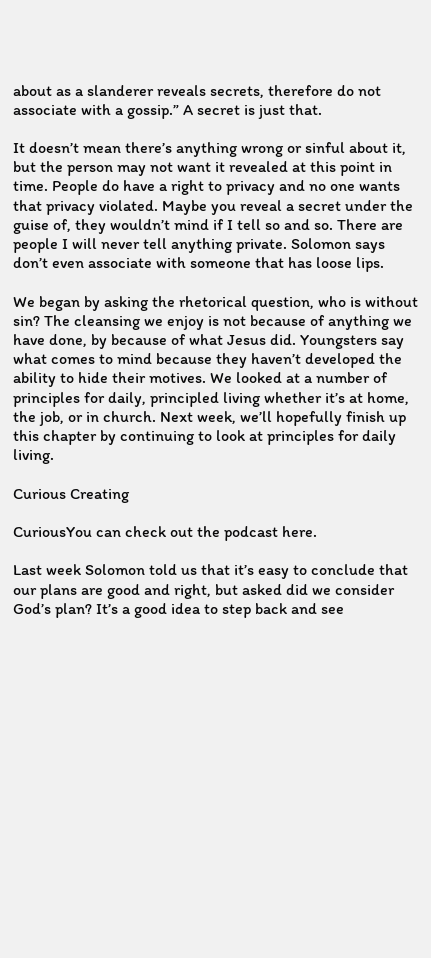about as a slanderer reveals secrets, therefore do not associate with a gossip.” A secret is just that.

It doesn’t mean there’s anything wrong or sinful about it, but the person may not want it revealed at this point in time. People do have a right to privacy and no one wants that privacy violated. Maybe you reveal a secret under the guise of, they wouldn’t mind if I tell so and so. There are people I will never tell anything private. Solomon says don’t even associate with someone that has loose lips.

We began by asking the rhetorical question, who is without sin? The cleansing we enjoy is not because of anything we have done, by because of what Jesus did. Youngsters say what comes to mind because they haven’t developed the ability to hide their motives. We looked at a number of principles for daily, principled living whether it’s at home, the job, or in church. Next week, we’ll hopefully finish up this chapter by continuing to look at principles for daily living.

Curious Creating

CuriousYou can check out the podcast here.

Last week Solomon told us that it’s easy to conclude that our plans are good and right, but asked did we consider God’s plan? It’s a good idea to step back and see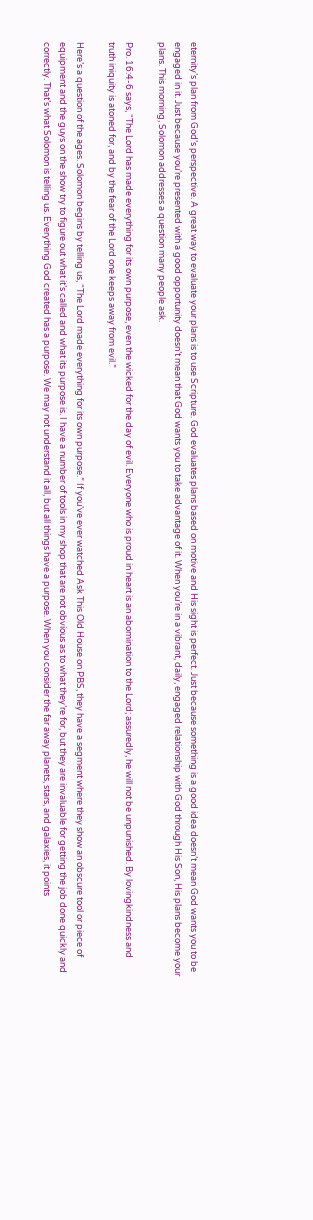eternity’s plan from God’s perspective. A great way to evaluate your plans is to use Scripture. God evaluates plans based on motive and His sight is perfect. Just because something is a good idea doesn’t mean God wants you to be engaged in it. Just because you’re presented with a good opportunity doesn’t mean that God wants you to take advantage of it. When you’re in a vibrant, daily, engaged relationship with God through His Son, His plans become your plans. This morning, Solomon addresses a question many people ask.

Pro. 16:4-6 says, “The Lord has made everything for its own purpose, even the wicked for the day of evil. Everyone who is proud in heart is an abomination to the Lord; assuredly, he will not be unpunished. By lovingkindness and truth iniquity is atoned for, and by the fear of the Lord one keeps away from evil.”

Here’s a question of the ages. Solomon begins by telling us, “The Lord made everything for its own purpose.” If you’ve ever watched Ask This Old House on PBS, they have a segment where they show an obscure tool or piece of equipment and the guys on the show try to figure out what it’s called and what its purpose is. I have a number of tools in my shop that are not obvious as to what they’re for, but they are invaluable for getting the job done quickly and correctly. That’s what Solomon is telling us. Everything God created has a purpose. We may not understand it all, but all things have a purpose. When you consider the far away planets, stars, and galaxies, it points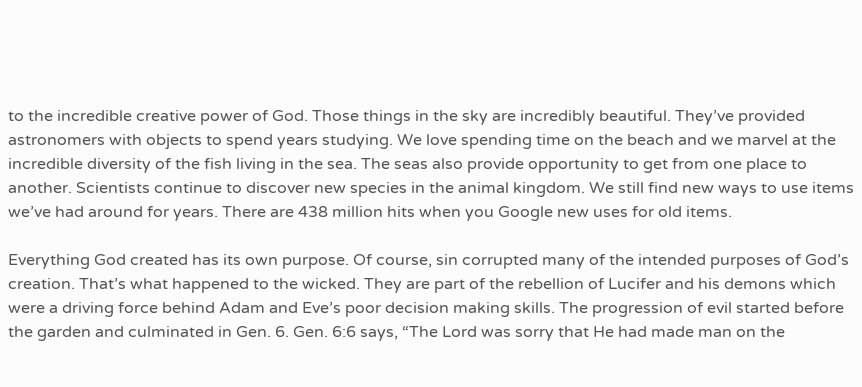to the incredible creative power of God. Those things in the sky are incredibly beautiful. They’ve provided astronomers with objects to spend years studying. We love spending time on the beach and we marvel at the incredible diversity of the fish living in the sea. The seas also provide opportunity to get from one place to another. Scientists continue to discover new species in the animal kingdom. We still find new ways to use items we’ve had around for years. There are 438 million hits when you Google new uses for old items.

Everything God created has its own purpose. Of course, sin corrupted many of the intended purposes of God’s creation. That’s what happened to the wicked. They are part of the rebellion of Lucifer and his demons which were a driving force behind Adam and Eve’s poor decision making skills. The progression of evil started before the garden and culminated in Gen. 6. Gen. 6:6 says, “The Lord was sorry that He had made man on the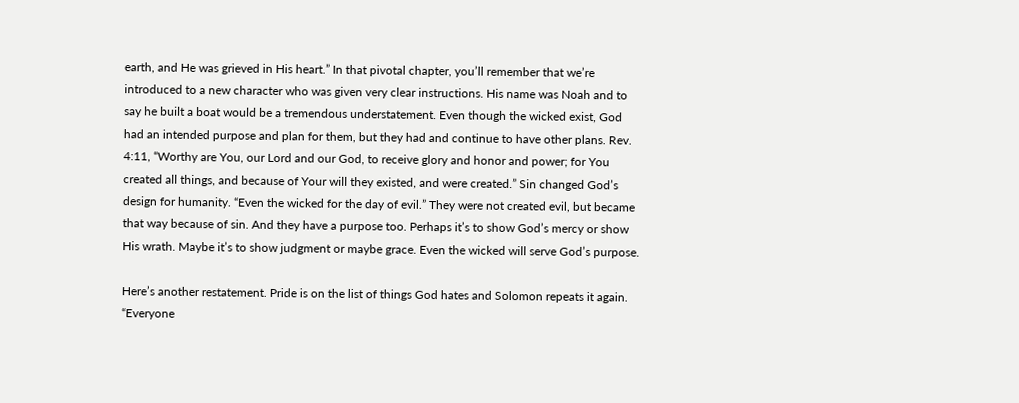earth, and He was grieved in His heart.” In that pivotal chapter, you’ll remember that we’re introduced to a new character who was given very clear instructions. His name was Noah and to say he built a boat would be a tremendous understatement. Even though the wicked exist, God had an intended purpose and plan for them, but they had and continue to have other plans. Rev. 4:11, “Worthy are You, our Lord and our God, to receive glory and honor and power; for You created all things, and because of Your will they existed, and were created.” Sin changed God’s design for humanity. “Even the wicked for the day of evil.” They were not created evil, but became that way because of sin. And they have a purpose too. Perhaps it’s to show God’s mercy or show His wrath. Maybe it’s to show judgment or maybe grace. Even the wicked will serve God’s purpose.

Here’s another restatement. Pride is on the list of things God hates and Solomon repeats it again. “Everyone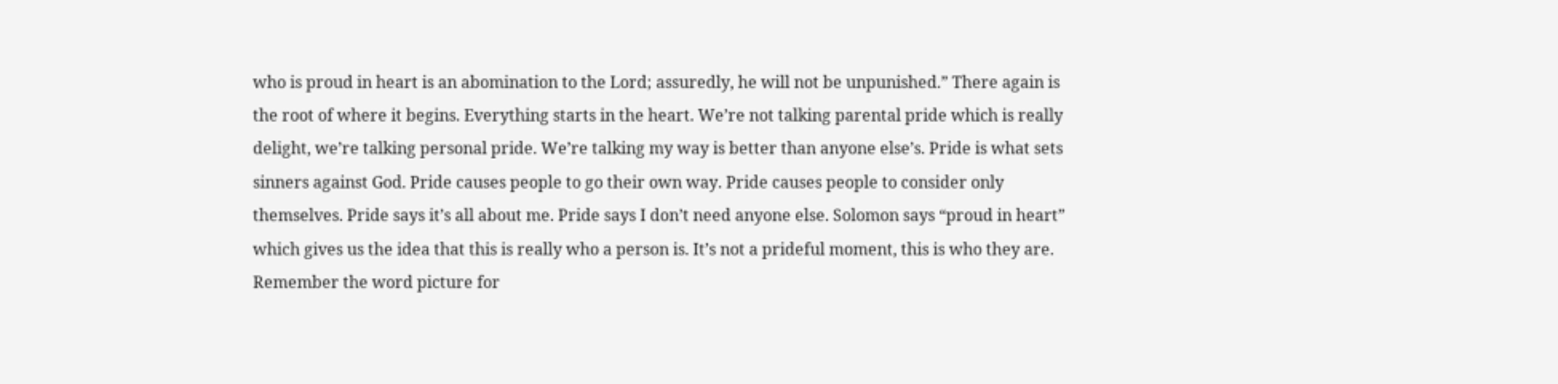who is proud in heart is an abomination to the Lord; assuredly, he will not be unpunished.” There again is the root of where it begins. Everything starts in the heart. We’re not talking parental pride which is really delight, we’re talking personal pride. We’re talking my way is better than anyone else’s. Pride is what sets sinners against God. Pride causes people to go their own way. Pride causes people to consider only themselves. Pride says it’s all about me. Pride says I don’t need anyone else. Solomon says “proud in heart” which gives us the idea that this is really who a person is. It’s not a prideful moment, this is who they are. Remember the word picture for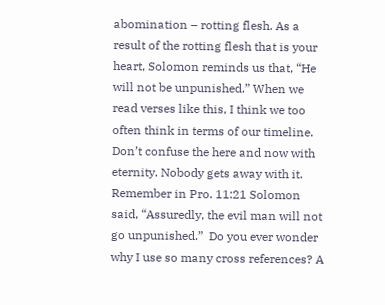abomination – rotting flesh. As a result of the rotting flesh that is your heart, Solomon reminds us that, “He will not be unpunished.” When we read verses like this, I think we too often think in terms of our timeline. Don’t confuse the here and now with eternity. Nobody gets away with it.  Remember in Pro. 11:21 Solomon said, “Assuredly, the evil man will not go unpunished.”  Do you ever wonder why I use so many cross references? A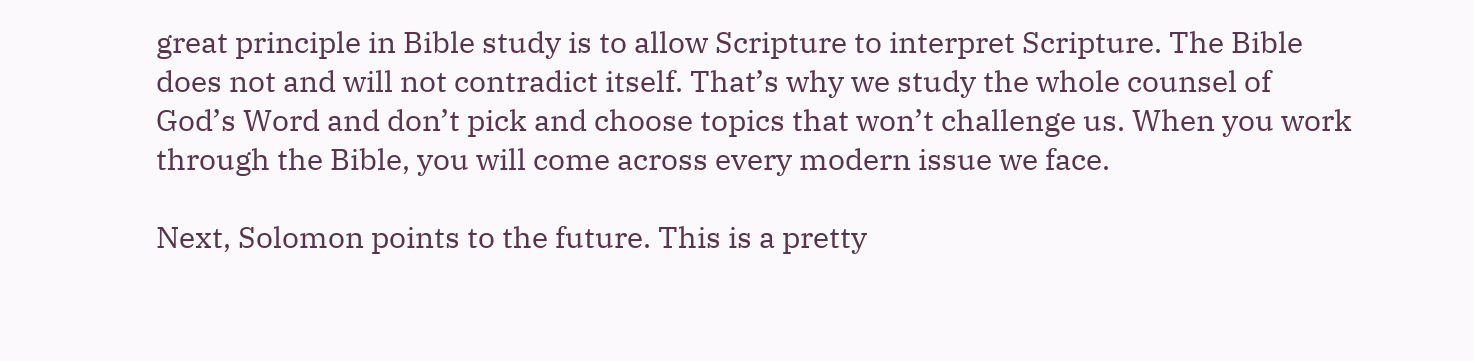great principle in Bible study is to allow Scripture to interpret Scripture. The Bible does not and will not contradict itself. That’s why we study the whole counsel of God’s Word and don’t pick and choose topics that won’t challenge us. When you work through the Bible, you will come across every modern issue we face.

Next, Solomon points to the future. This is a pretty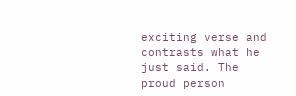exciting verse and contrasts what he just said. The proud person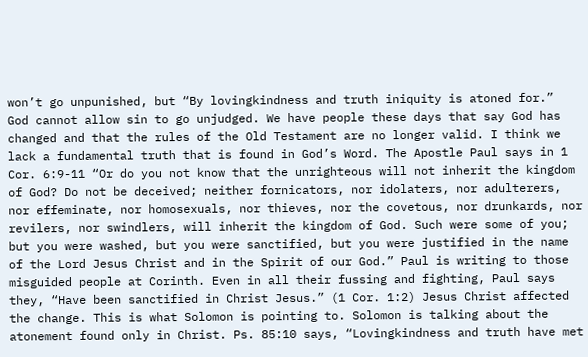won’t go unpunished, but “By lovingkindness and truth iniquity is atoned for.”  God cannot allow sin to go unjudged. We have people these days that say God has changed and that the rules of the Old Testament are no longer valid. I think we lack a fundamental truth that is found in God’s Word. The Apostle Paul says in 1 Cor. 6:9-11 “Or do you not know that the unrighteous will not inherit the kingdom of God? Do not be deceived; neither fornicators, nor idolaters, nor adulterers, nor effeminate, nor homosexuals, nor thieves, nor the covetous, nor drunkards, nor revilers, nor swindlers, will inherit the kingdom of God. Such were some of you; but you were washed, but you were sanctified, but you were justified in the name of the Lord Jesus Christ and in the Spirit of our God.” Paul is writing to those misguided people at Corinth. Even in all their fussing and fighting, Paul says they, “Have been sanctified in Christ Jesus.” (1 Cor. 1:2) Jesus Christ affected the change. This is what Solomon is pointing to. Solomon is talking about the atonement found only in Christ. Ps. 85:10 says, “Lovingkindness and truth have met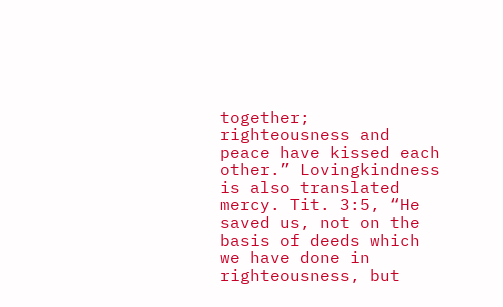together; righteousness and peace have kissed each other.” Lovingkindness is also translated mercy. Tit. 3:5, “He saved us, not on the basis of deeds which we have done in righteousness, but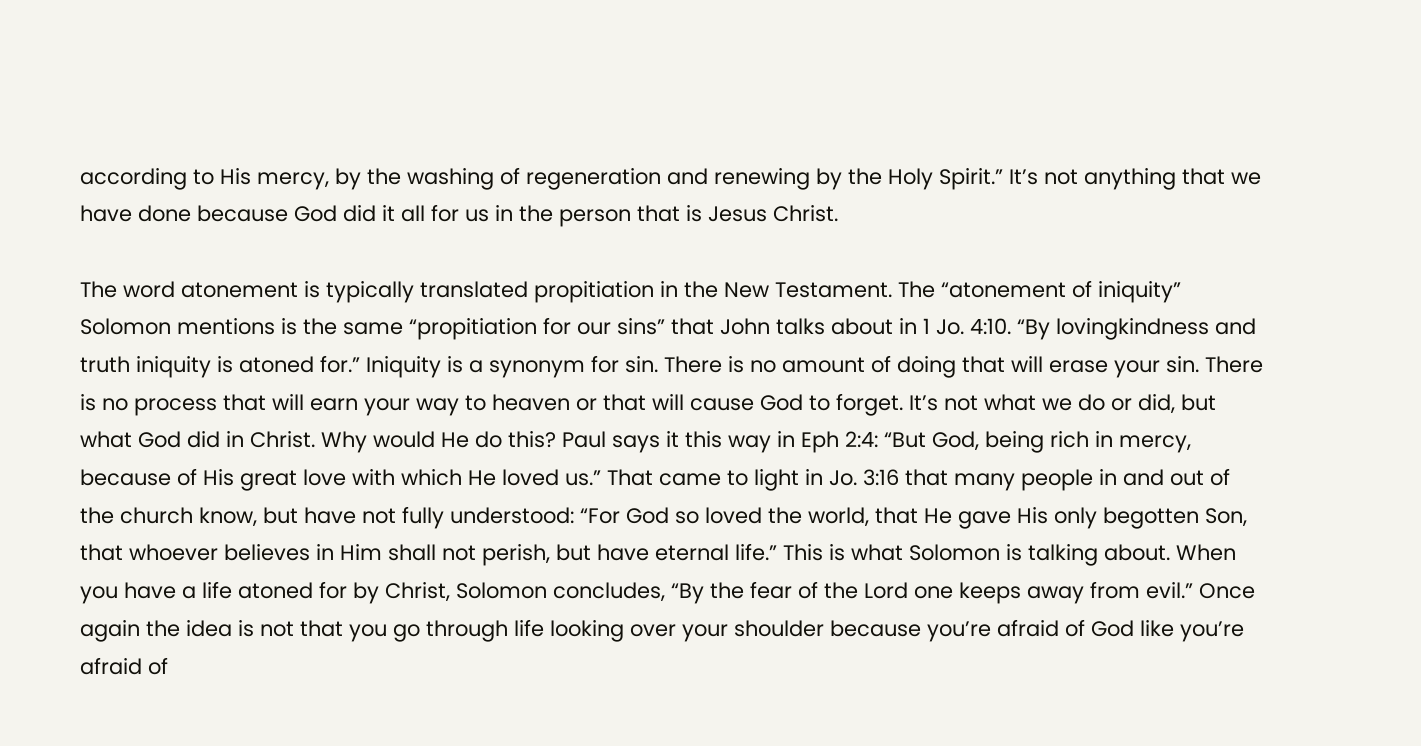according to His mercy, by the washing of regeneration and renewing by the Holy Spirit.” It’s not anything that we have done because God did it all for us in the person that is Jesus Christ.

The word atonement is typically translated propitiation in the New Testament. The “atonement of iniquity” Solomon mentions is the same “propitiation for our sins” that John talks about in 1 Jo. 4:10. “By lovingkindness and truth iniquity is atoned for.” Iniquity is a synonym for sin. There is no amount of doing that will erase your sin. There is no process that will earn your way to heaven or that will cause God to forget. It’s not what we do or did, but what God did in Christ. Why would He do this? Paul says it this way in Eph 2:4: “But God, being rich in mercy, because of His great love with which He loved us.” That came to light in Jo. 3:16 that many people in and out of the church know, but have not fully understood: “For God so loved the world, that He gave His only begotten Son, that whoever believes in Him shall not perish, but have eternal life.” This is what Solomon is talking about. When you have a life atoned for by Christ, Solomon concludes, “By the fear of the Lord one keeps away from evil.” Once again the idea is not that you go through life looking over your shoulder because you’re afraid of God like you’re afraid of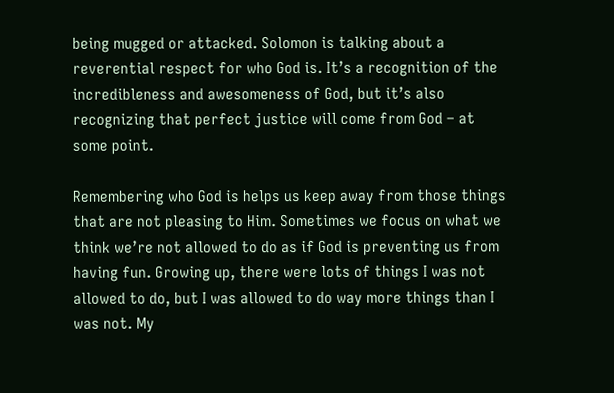being mugged or attacked. Solomon is talking about a reverential respect for who God is. It’s a recognition of the incredibleness and awesomeness of God, but it’s also recognizing that perfect justice will come from God – at some point.

Remembering who God is helps us keep away from those things that are not pleasing to Him. Sometimes we focus on what we think we’re not allowed to do as if God is preventing us from having fun. Growing up, there were lots of things I was not allowed to do, but I was allowed to do way more things than I was not. My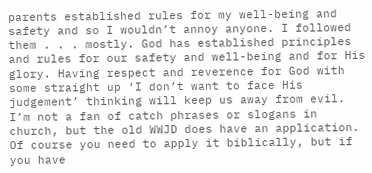parents established rules for my well-being and safety and so I wouldn’t annoy anyone. I followed them . . . mostly. God has established principles and rules for our safety and well-being and for His glory. Having respect and reverence for God with some straight up ‘I don’t want to face His judgement’ thinking will keep us away from evil. I’m not a fan of catch phrases or slogans in church, but the old WWJD does have an application. Of course you need to apply it biblically, but if you have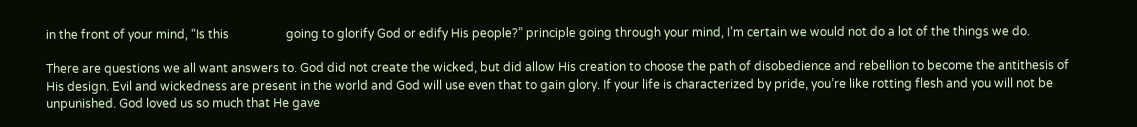in the front of your mind, “Is this                   going to glorify God or edify His people?” principle going through your mind, I’m certain we would not do a lot of the things we do.

There are questions we all want answers to. God did not create the wicked, but did allow His creation to choose the path of disobedience and rebellion to become the antithesis of His design. Evil and wickedness are present in the world and God will use even that to gain glory. If your life is characterized by pride, you’re like rotting flesh and you will not be unpunished. God loved us so much that He gave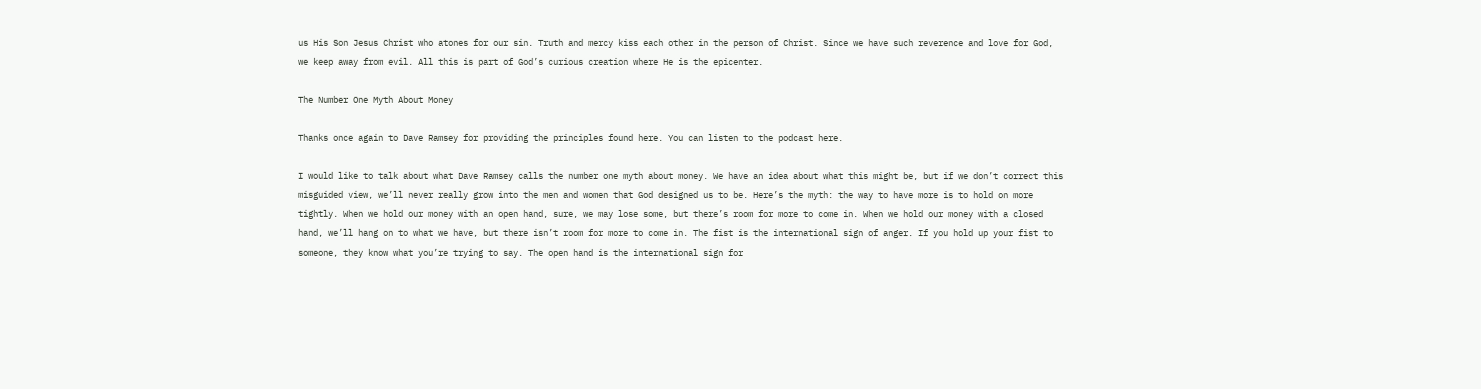us His Son Jesus Christ who atones for our sin. Truth and mercy kiss each other in the person of Christ. Since we have such reverence and love for God, we keep away from evil. All this is part of God’s curious creation where He is the epicenter.

The Number One Myth About Money

Thanks once again to Dave Ramsey for providing the principles found here. You can listen to the podcast here.

I would like to talk about what Dave Ramsey calls the number one myth about money. We have an idea about what this might be, but if we don’t correct this misguided view, we’ll never really grow into the men and women that God designed us to be. Here’s the myth: the way to have more is to hold on more tightly. When we hold our money with an open hand, sure, we may lose some, but there’s room for more to come in. When we hold our money with a closed hand, we’ll hang on to what we have, but there isn’t room for more to come in. The fist is the international sign of anger. If you hold up your fist to someone, they know what you’re trying to say. The open hand is the international sign for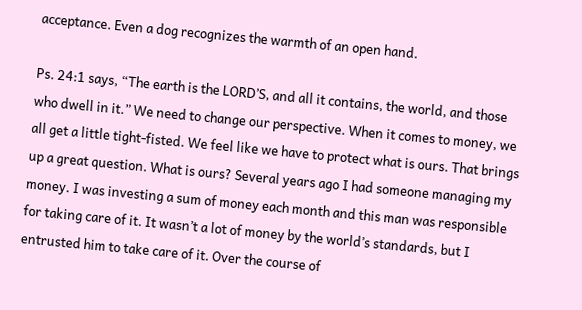acceptance. Even a dog recognizes the warmth of an open hand.

Ps. 24:1 says, “The earth is the LORD’S, and all it contains, the world, and those who dwell in it.” We need to change our perspective. When it comes to money, we all get a little tight-fisted. We feel like we have to protect what is ours. That brings up a great question. What is ours? Several years ago I had someone managing my money. I was investing a sum of money each month and this man was responsible for taking care of it. It wasn’t a lot of money by the world’s standards, but I entrusted him to take care of it. Over the course of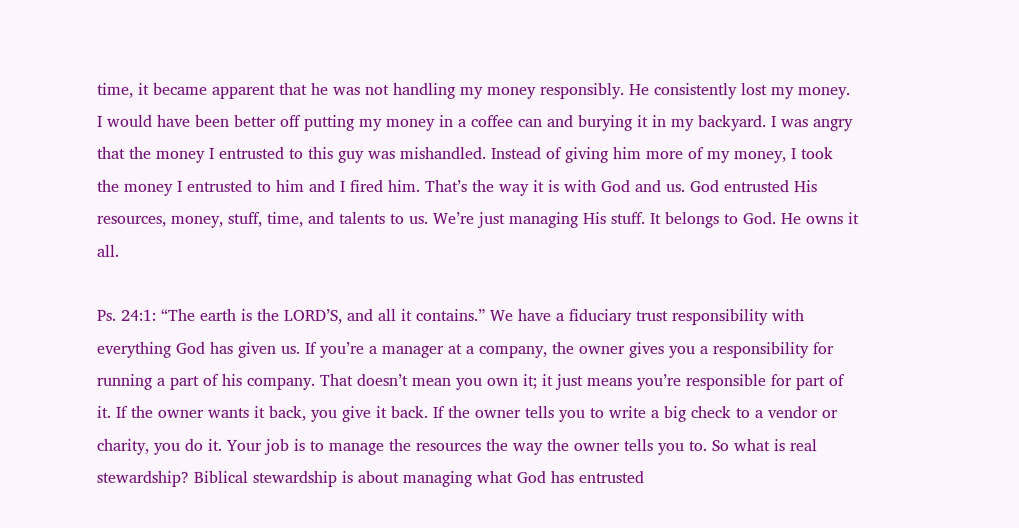time, it became apparent that he was not handling my money responsibly. He consistently lost my money. I would have been better off putting my money in a coffee can and burying it in my backyard. I was angry that the money I entrusted to this guy was mishandled. Instead of giving him more of my money, I took the money I entrusted to him and I fired him. That’s the way it is with God and us. God entrusted His resources, money, stuff, time, and talents to us. We’re just managing His stuff. It belongs to God. He owns it all.

Ps. 24:1: “The earth is the LORD’S, and all it contains.” We have a fiduciary trust responsibility with everything God has given us. If you’re a manager at a company, the owner gives you a responsibility for running a part of his company. That doesn’t mean you own it; it just means you’re responsible for part of it. If the owner wants it back, you give it back. If the owner tells you to write a big check to a vendor or charity, you do it. Your job is to manage the resources the way the owner tells you to. So what is real stewardship? Biblical stewardship is about managing what God has entrusted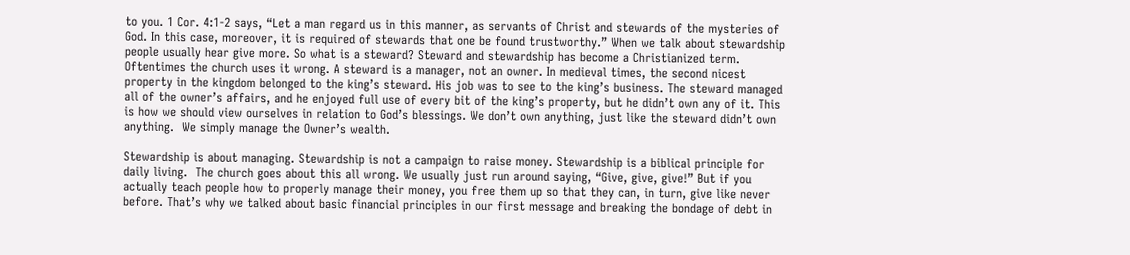to you. 1 Cor. 4:1-2 says, “Let a man regard us in this manner, as servants of Christ and stewards of the mysteries of God. In this case, moreover, it is required of stewards that one be found trustworthy.” When we talk about stewardship people usually hear give more. So what is a steward? Steward and stewardship has become a Christianized term. Oftentimes the church uses it wrong. A steward is a manager, not an owner. In medieval times, the second nicest property in the kingdom belonged to the king’s steward. His job was to see to the king’s business. The steward managed all of the owner’s affairs, and he enjoyed full use of every bit of the king’s property, but he didn’t own any of it. This is how we should view ourselves in relation to God’s blessings. We don’t own anything, just like the steward didn’t own anything.  We simply manage the Owner’s wealth.

Stewardship is about managing. Stewardship is not a campaign to raise money. Stewardship is a biblical principle for daily living.  The church goes about this all wrong. We usually just run around saying, “Give, give, give!” But if you actually teach people how to properly manage their money, you free them up so that they can, in turn, give like never before. That’s why we talked about basic financial principles in our first message and breaking the bondage of debt in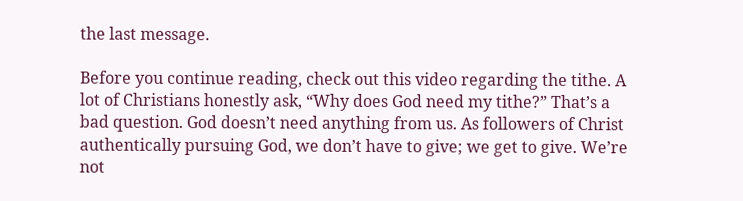the last message.

Before you continue reading, check out this video regarding the tithe. A lot of Christians honestly ask, “Why does God need my tithe?” That’s a bad question. God doesn’t need anything from us. As followers of Christ authentically pursuing God, we don’t have to give; we get to give. We’re not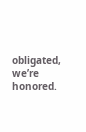obligated, we’re honored.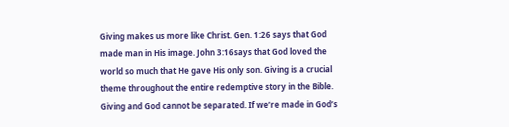Giving makes us more like Christ. Gen. 1:26 says that God made man in His image. John 3:16says that God loved the world so much that He gave His only son. Giving is a crucial theme throughout the entire redemptive story in the Bible. Giving and God cannot be separated. If we’re made in God’s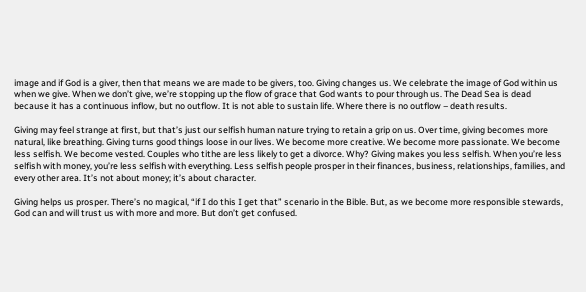image and if God is a giver, then that means we are made to be givers, too. Giving changes us. We celebrate the image of God within us when we give. When we don’t give, we’re stopping up the flow of grace that God wants to pour through us. The Dead Sea is dead because it has a continuous inflow, but no outflow. It is not able to sustain life. Where there is no outflow – death results.

Giving may feel strange at first, but that’s just our selfish human nature trying to retain a grip on us. Over time, giving becomes more natural, like breathing. Giving turns good things loose in our lives. We become more creative. We become more passionate. We become less selfish. We become vested. Couples who tithe are less likely to get a divorce. Why? Giving makes you less selfish. When you’re less selfish with money, you’re less selfish with everything. Less selfish people prosper in their finances, business, relationships, families, and every other area. It’s not about money; it’s about character.

Giving helps us prosper. There’s no magical, “if I do this I get that” scenario in the Bible. But, as we become more responsible stewards, God can and will trust us with more and more. But don’t get confused.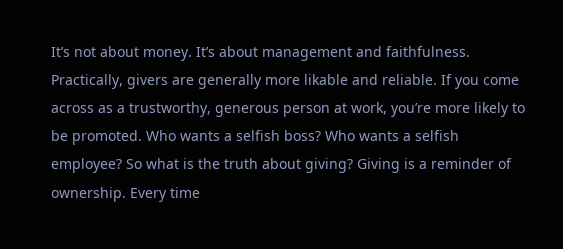It’s not about money. It’s about management and faithfulness. Practically, givers are generally more likable and reliable. If you come across as a trustworthy, generous person at work, you’re more likely to be promoted. Who wants a selfish boss? Who wants a selfish employee? So what is the truth about giving? Giving is a reminder of ownership. Every time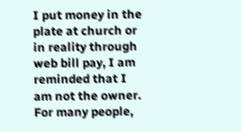I put money in the plate at church or in reality through web bill pay, I am reminded that I am not the owner. For many people,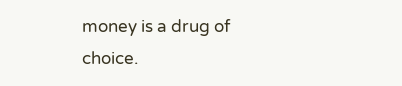money is a drug of choice.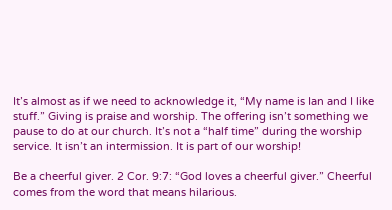It’s almost as if we need to acknowledge it, “My name is Ian and I like stuff.” Giving is praise and worship. The offering isn’t something we pause to do at our church. It’s not a “half time” during the worship service. It isn’t an intermission. It is part of our worship!

Be a cheerful giver. 2 Cor. 9:7: “God loves a cheerful giver.” Cheerful comes from the word that means hilarious.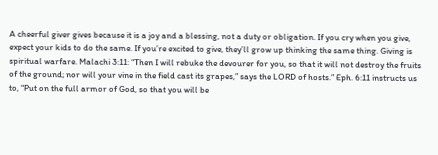A cheerful giver gives because it is a joy and a blessing, not a duty or obligation. If you cry when you give, expect your kids to do the same. If you’re excited to give, they’ll grow up thinking the same thing. Giving is spiritual warfare. Malachi 3:11: “Then I will rebuke the devourer for you, so that it will not destroy the fruits of the ground; nor will your vine in the field cast its grapes,” says the LORD of hosts.” Eph. 6:11 instructs us to, “Put on the full armor of God, so that you will be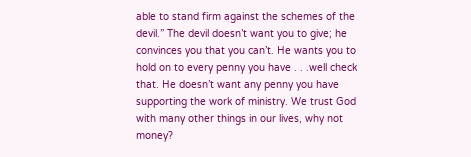able to stand firm against the schemes of the devil.” The devil doesn’t want you to give; he convinces you that you can’t. He wants you to hold on to every penny you have . . .well check that. He doesn’t want any penny you have supporting the work of ministry. We trust God with many other things in our lives, why not money?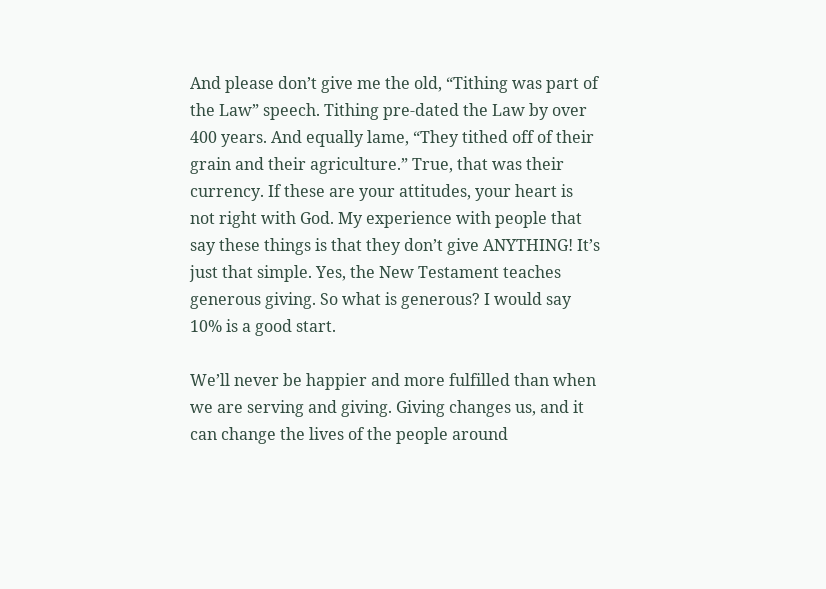And please don’t give me the old, “Tithing was part of the Law” speech. Tithing pre-dated the Law by over 400 years. And equally lame, “They tithed off of their grain and their agriculture.” True, that was their currency. If these are your attitudes, your heart is not right with God. My experience with people that say these things is that they don’t give ANYTHING! It’s just that simple. Yes, the New Testament teaches generous giving. So what is generous? I would say 10% is a good start.

We’ll never be happier and more fulfilled than when we are serving and giving. Giving changes us, and it can change the lives of the people around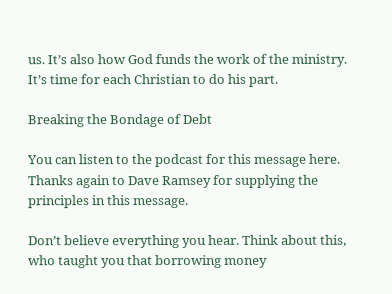us. It’s also how God funds the work of the ministry. It’s time for each Christian to do his part.

Breaking the Bondage of Debt

You can listen to the podcast for this message here. Thanks again to Dave Ramsey for supplying the principles in this message.

Don’t believe everything you hear. Think about this, who taught you that borrowing money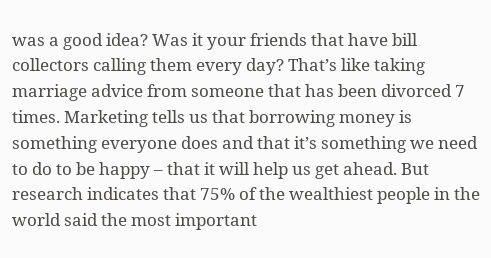was a good idea? Was it your friends that have bill collectors calling them every day? That’s like taking marriage advice from someone that has been divorced 7 times. Marketing tells us that borrowing money is something everyone does and that it’s something we need to do to be happy – that it will help us get ahead. But research indicates that 75% of the wealthiest people in the world said the most important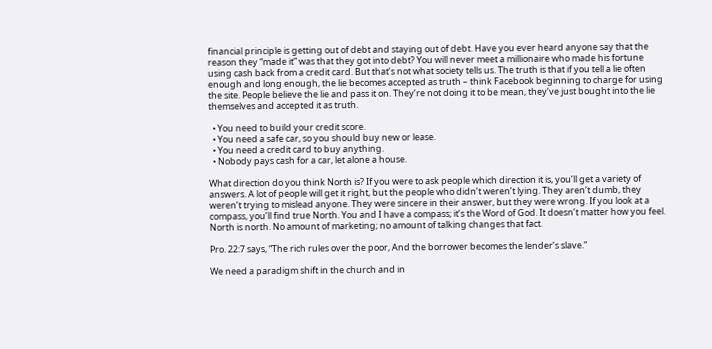financial principle is getting out of debt and staying out of debt. Have you ever heard anyone say that the reason they “made it” was that they got into debt? You will never meet a millionaire who made his fortune using cash back from a credit card. But that’s not what society tells us. The truth is that if you tell a lie often enough and long enough, the lie becomes accepted as truth – think Facebook beginning to charge for using the site. People believe the lie and pass it on. They’re not doing it to be mean, they’ve just bought into the lie themselves and accepted it as truth.

  • You need to build your credit score.
  • You need a safe car, so you should buy new or lease.
  • You need a credit card to buy anything.
  • Nobody pays cash for a car, let alone a house.

What direction do you think North is? If you were to ask people which direction it is, you’ll get a variety of answers. A lot of people will get it right, but the people who didn’t weren’t lying. They aren’t dumb, they weren’t trying to mislead anyone. They were sincere in their answer, but they were wrong. If you look at a compass, you’ll find true North. You and I have a compass; it’s the Word of God. It doesn’t matter how you feel. North is north. No amount of marketing; no amount of talking changes that fact.

Pro. 22:7 says, “The rich rules over the poor, And the borrower becomes the lender’s slave.”

We need a paradigm shift in the church and in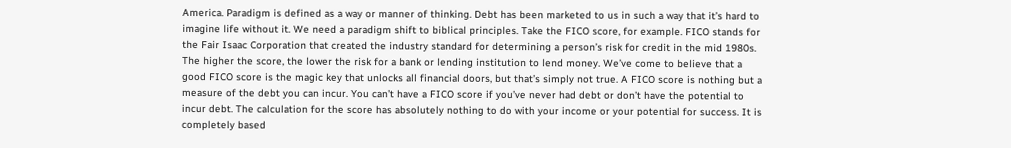America. Paradigm is defined as a way or manner of thinking. Debt has been marketed to us in such a way that it’s hard to imagine life without it. We need a paradigm shift to biblical principles. Take the FICO score, for example. FICO stands for the Fair Isaac Corporation that created the industry standard for determining a person’s risk for credit in the mid 1980s. The higher the score, the lower the risk for a bank or lending institution to lend money. We’ve come to believe that a good FICO score is the magic key that unlocks all financial doors, but that’s simply not true. A FICO score is nothing but a measure of the debt you can incur. You can’t have a FICO score if you’ve never had debt or don’t have the potential to incur debt. The calculation for the score has absolutely nothing to do with your income or your potential for success. It is completely based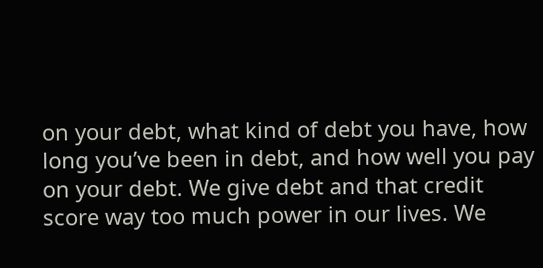on your debt, what kind of debt you have, how long you’ve been in debt, and how well you pay on your debt. We give debt and that credit score way too much power in our lives. We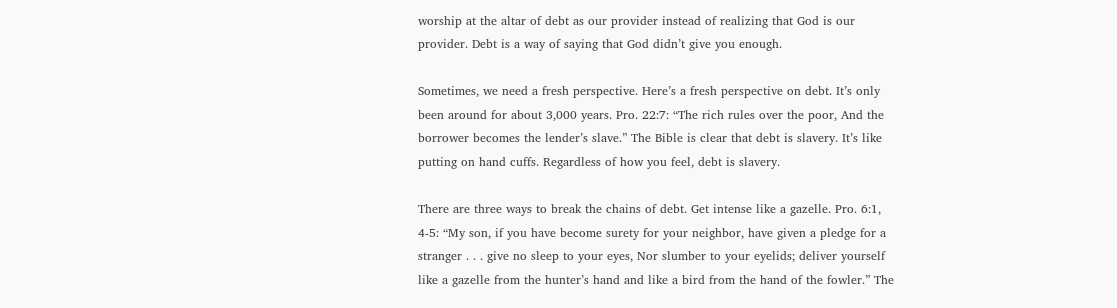worship at the altar of debt as our provider instead of realizing that God is our provider. Debt is a way of saying that God didn’t give you enough.

Sometimes, we need a fresh perspective. Here’s a fresh perspective on debt. It’s only been around for about 3,000 years. Pro. 22:7: “The rich rules over the poor, And the borrower becomes the lender’s slave.” The Bible is clear that debt is slavery. It’s like putting on hand cuffs. Regardless of how you feel, debt is slavery.

There are three ways to break the chains of debt. Get intense like a gazelle. Pro. 6:1, 4-5: “My son, if you have become surety for your neighbor, have given a pledge for a stranger . . . give no sleep to your eyes, Nor slumber to your eyelids; deliver yourself like a gazelle from the hunter’s hand and like a bird from the hand of the fowler.” The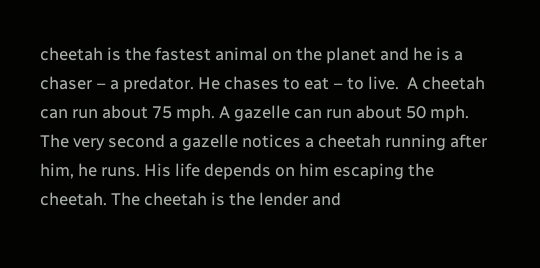cheetah is the fastest animal on the planet and he is a chaser – a predator. He chases to eat – to live.  A cheetah can run about 75 mph. A gazelle can run about 50 mph. The very second a gazelle notices a cheetah running after him, he runs. His life depends on him escaping the cheetah. The cheetah is the lender and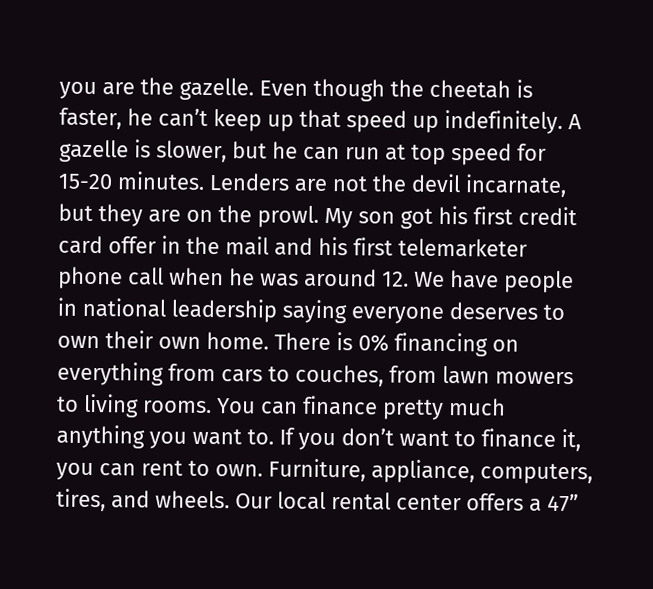you are the gazelle. Even though the cheetah is faster, he can’t keep up that speed up indefinitely. A gazelle is slower, but he can run at top speed for 15-20 minutes. Lenders are not the devil incarnate, but they are on the prowl. My son got his first credit card offer in the mail and his first telemarketer phone call when he was around 12. We have people in national leadership saying everyone deserves to own their own home. There is 0% financing on everything from cars to couches, from lawn mowers to living rooms. You can finance pretty much anything you want to. If you don’t want to finance it, you can rent to own. Furniture, appliance, computers, tires, and wheels. Our local rental center offers a 47”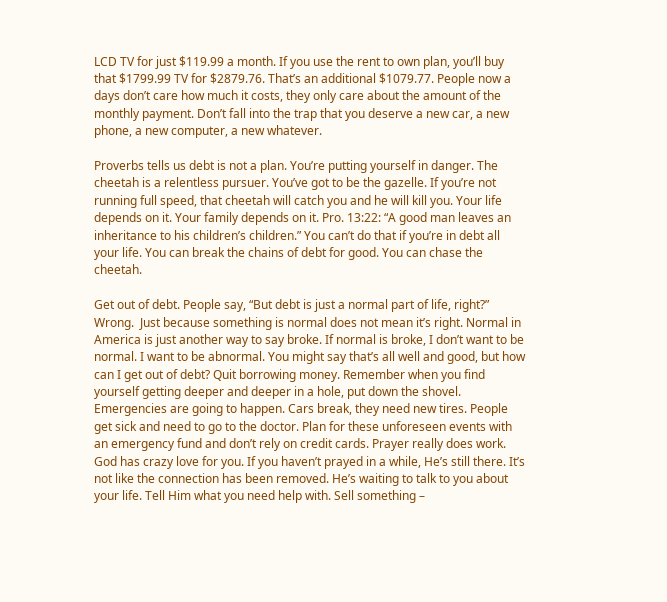LCD TV for just $119.99 a month. If you use the rent to own plan, you’ll buy that $1799.99 TV for $2879.76. That’s an additional $1079.77. People now a days don’t care how much it costs, they only care about the amount of the monthly payment. Don’t fall into the trap that you deserve a new car, a new phone, a new computer, a new whatever.

Proverbs tells us debt is not a plan. You’re putting yourself in danger. The cheetah is a relentless pursuer. You’ve got to be the gazelle. If you’re not running full speed, that cheetah will catch you and he will kill you. Your life depends on it. Your family depends on it. Pro. 13:22: “A good man leaves an inheritance to his children’s children.” You can’t do that if you’re in debt all your life. You can break the chains of debt for good. You can chase the cheetah.

Get out of debt. People say, “But debt is just a normal part of life, right?” Wrong.  Just because something is normal does not mean it’s right. Normal in America is just another way to say broke. If normal is broke, I don’t want to be normal. I want to be abnormal. You might say that’s all well and good, but how can I get out of debt? Quit borrowing money. Remember when you find yourself getting deeper and deeper in a hole, put down the shovel. Emergencies are going to happen. Cars break, they need new tires. People get sick and need to go to the doctor. Plan for these unforeseen events with an emergency fund and don’t rely on credit cards. Prayer really does work. God has crazy love for you. If you haven’t prayed in a while, He’s still there. It’s not like the connection has been removed. He’s waiting to talk to you about your life. Tell Him what you need help with. Sell something –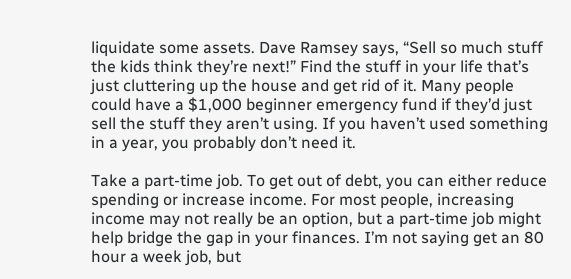liquidate some assets. Dave Ramsey says, “Sell so much stuff the kids think they’re next!” Find the stuff in your life that’s just cluttering up the house and get rid of it. Many people could have a $1,000 beginner emergency fund if they’d just sell the stuff they aren’t using. If you haven’t used something in a year, you probably don’t need it.

Take a part-time job. To get out of debt, you can either reduce spending or increase income. For most people, increasing income may not really be an option, but a part-time job might help bridge the gap in your finances. I’m not saying get an 80 hour a week job, but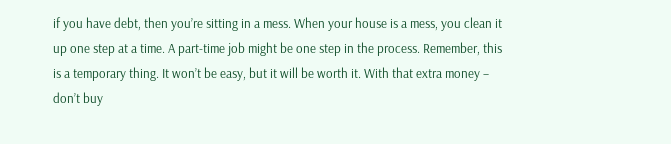if you have debt, then you’re sitting in a mess. When your house is a mess, you clean it up one step at a time. A part-time job might be one step in the process. Remember, this is a temporary thing. It won’t be easy, but it will be worth it. With that extra money – don’t buy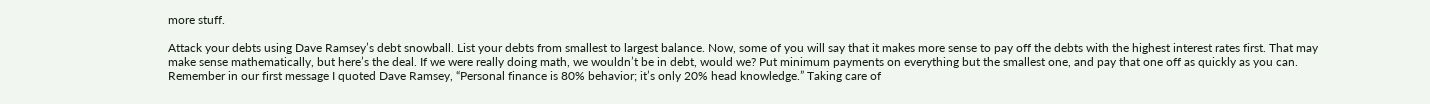more stuff.

Attack your debts using Dave Ramsey’s debt snowball. List your debts from smallest to largest balance. Now, some of you will say that it makes more sense to pay off the debts with the highest interest rates first. That may make sense mathematically, but here’s the deal. If we were really doing math, we wouldn’t be in debt, would we? Put minimum payments on everything but the smallest one, and pay that one off as quickly as you can. Remember in our first message I quoted Dave Ramsey, “Personal finance is 80% behavior; it’s only 20% head knowledge.” Taking care of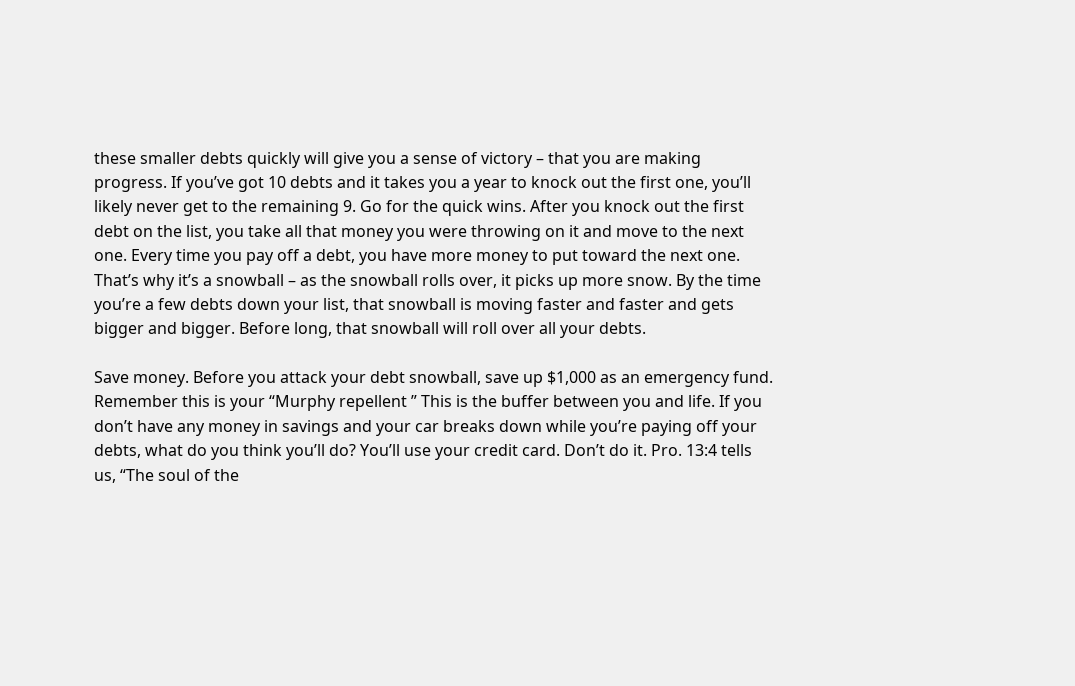these smaller debts quickly will give you a sense of victory – that you are making progress. If you’ve got 10 debts and it takes you a year to knock out the first one, you’ll likely never get to the remaining 9. Go for the quick wins. After you knock out the first debt on the list, you take all that money you were throwing on it and move to the next one. Every time you pay off a debt, you have more money to put toward the next one. That’s why it’s a snowball – as the snowball rolls over, it picks up more snow. By the time you’re a few debts down your list, that snowball is moving faster and faster and gets bigger and bigger. Before long, that snowball will roll over all your debts.

Save money. Before you attack your debt snowball, save up $1,000 as an emergency fund. Remember this is your “Murphy repellent ” This is the buffer between you and life. If you don’t have any money in savings and your car breaks down while you’re paying off your debts, what do you think you’ll do? You’ll use your credit card. Don’t do it. Pro. 13:4 tells us, “The soul of the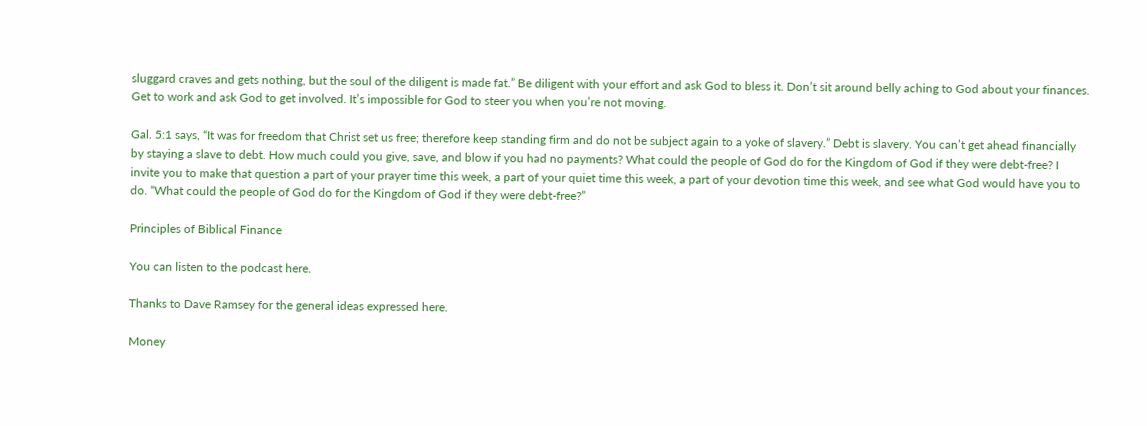sluggard craves and gets nothing, but the soul of the diligent is made fat.” Be diligent with your effort and ask God to bless it. Don’t sit around belly aching to God about your finances. Get to work and ask God to get involved. It’s impossible for God to steer you when you’re not moving.

Gal. 5:1 says, “It was for freedom that Christ set us free; therefore keep standing firm and do not be subject again to a yoke of slavery.” Debt is slavery. You can’t get ahead financially by staying a slave to debt. How much could you give, save, and blow if you had no payments? What could the people of God do for the Kingdom of God if they were debt-free? I invite you to make that question a part of your prayer time this week, a part of your quiet time this week, a part of your devotion time this week, and see what God would have you to do. “What could the people of God do for the Kingdom of God if they were debt-free?”

Principles of Biblical Finance

You can listen to the podcast here.

Thanks to Dave Ramsey for the general ideas expressed here.

Money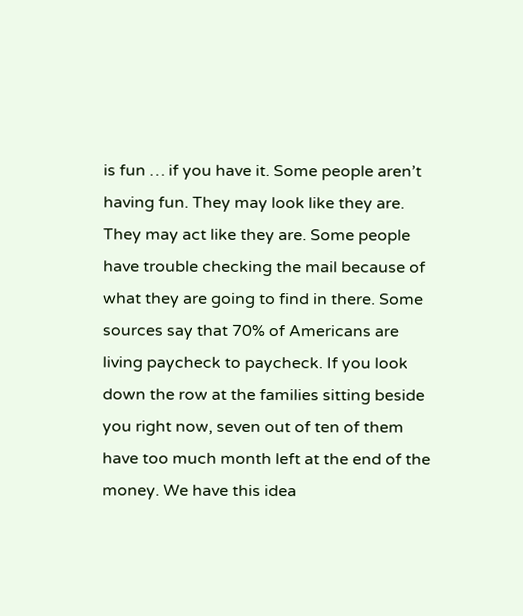is fun … if you have it. Some people aren’t having fun. They may look like they are. They may act like they are. Some people have trouble checking the mail because of what they are going to find in there. Some sources say that 70% of Americans are living paycheck to paycheck. If you look down the row at the families sitting beside you right now, seven out of ten of them have too much month left at the end of the money. We have this idea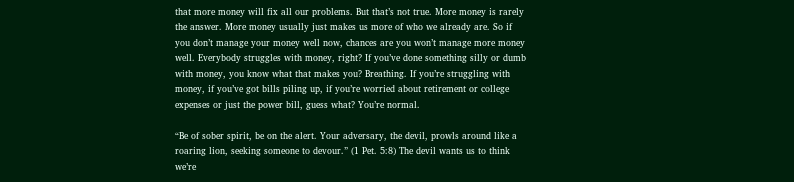that more money will fix all our problems. But that’s not true. More money is rarely the answer. More money usually just makes us more of who we already are. So if you don’t manage your money well now, chances are you won’t manage more money well. Everybody struggles with money, right? If you’ve done something silly or dumb with money, you know what that makes you? Breathing. If you’re struggling with money, if you’ve got bills piling up, if you’re worried about retirement or college expenses or just the power bill, guess what? You’re normal.

“Be of sober spirit, be on the alert. Your adversary, the devil, prowls around like a roaring lion, seeking someone to devour.” (1 Pet. 5:8) The devil wants us to think we’re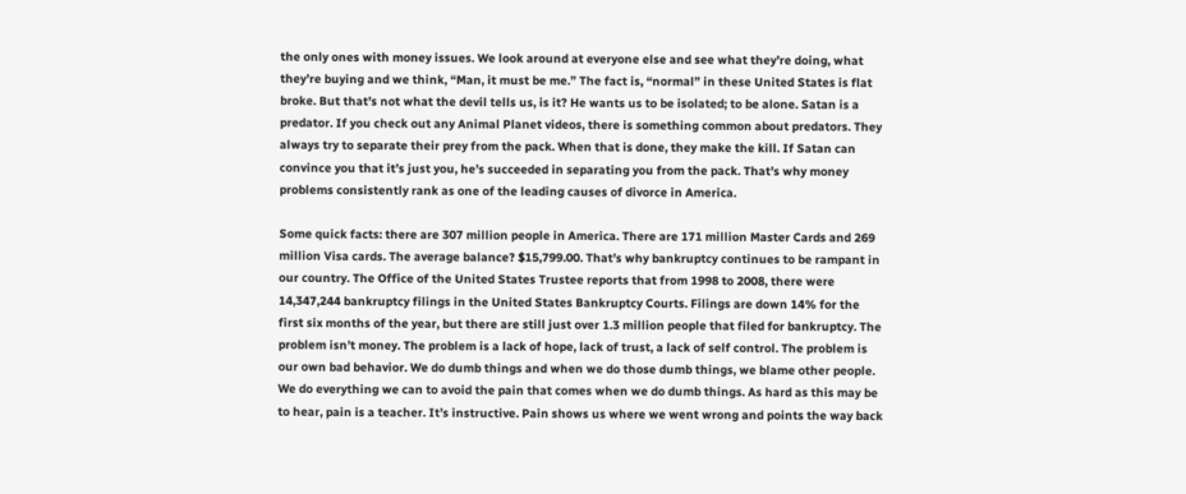the only ones with money issues. We look around at everyone else and see what they’re doing, what they’re buying and we think, “Man, it must be me.” The fact is, “normal” in these United States is flat broke. But that’s not what the devil tells us, is it? He wants us to be isolated; to be alone. Satan is a predator. If you check out any Animal Planet videos, there is something common about predators. They always try to separate their prey from the pack. When that is done, they make the kill. If Satan can convince you that it’s just you, he’s succeeded in separating you from the pack. That’s why money problems consistently rank as one of the leading causes of divorce in America.

Some quick facts: there are 307 million people in America. There are 171 million Master Cards and 269 million Visa cards. The average balance? $15,799.00. That’s why bankruptcy continues to be rampant in our country. The Office of the United States Trustee reports that from 1998 to 2008, there were 14,347,244 bankruptcy filings in the United States Bankruptcy Courts. Filings are down 14% for the first six months of the year, but there are still just over 1.3 million people that filed for bankruptcy. The problem isn’t money. The problem is a lack of hope, lack of trust, a lack of self control. The problem is our own bad behavior. We do dumb things and when we do those dumb things, we blame other people. We do everything we can to avoid the pain that comes when we do dumb things. As hard as this may be to hear, pain is a teacher. It’s instructive. Pain shows us where we went wrong and points the way back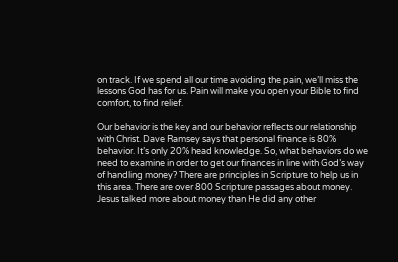on track. If we spend all our time avoiding the pain, we’ll miss the lessons God has for us. Pain will make you open your Bible to find comfort, to find relief.

Our behavior is the key and our behavior reflects our relationship with Christ. Dave Ramsey says that personal finance is 80% behavior. It’s only 20% head knowledge. So, what behaviors do we need to examine in order to get our finances in line with God’s way of handling money? There are principles in Scripture to help us in this area. There are over 800 Scripture passages about money. Jesus talked more about money than He did any other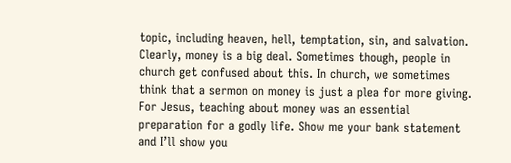topic, including heaven, hell, temptation, sin, and salvation. Clearly, money is a big deal. Sometimes though, people in church get confused about this. In church, we sometimes think that a sermon on money is just a plea for more giving. For Jesus, teaching about money was an essential preparation for a godly life. Show me your bank statement and I’ll show you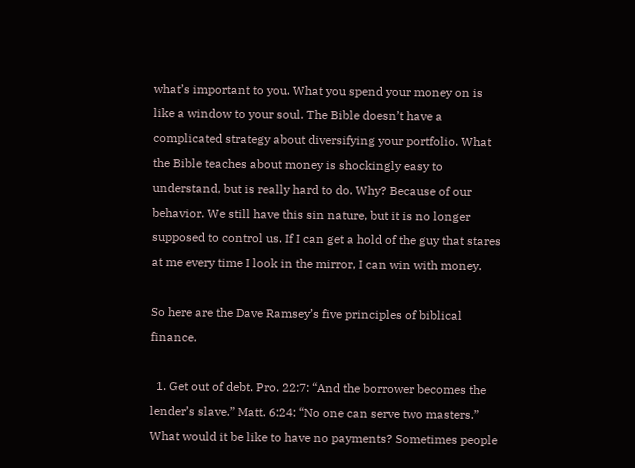what’s important to you. What you spend your money on is like a window to your soul. The Bible doesn’t have a complicated strategy about diversifying your portfolio. What the Bible teaches about money is shockingly easy to understand, but is really hard to do. Why? Because of our behavior. We still have this sin nature, but it is no longer supposed to control us. If I can get a hold of the guy that stares at me every time I look in the mirror, I can win with money.

So here are the Dave Ramsey’s five principles of biblical finance.

  1. Get out of debt. Pro. 22:7: “And the borrower becomes the lender’s slave.” Matt. 6:24: “No one can serve two masters.” What would it be like to have no payments? Sometimes people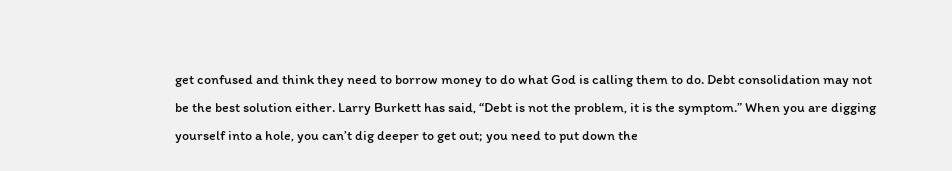get confused and think they need to borrow money to do what God is calling them to do. Debt consolidation may not be the best solution either. Larry Burkett has said, “Debt is not the problem, it is the symptom.” When you are digging yourself into a hole, you can’t dig deeper to get out; you need to put down the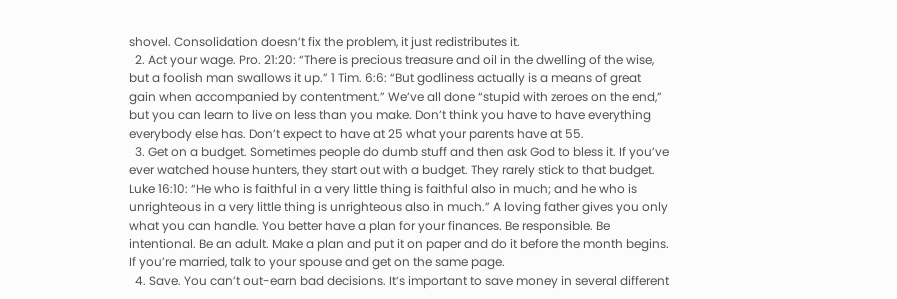shovel. Consolidation doesn’t fix the problem, it just redistributes it.
  2. Act your wage. Pro. 21:20: “There is precious treasure and oil in the dwelling of the wise, but a foolish man swallows it up.” 1 Tim. 6:6: “But godliness actually is a means of great gain when accompanied by contentment.” We’ve all done “stupid with zeroes on the end,” but you can learn to live on less than you make. Don’t think you have to have everything everybody else has. Don’t expect to have at 25 what your parents have at 55.
  3. Get on a budget. Sometimes people do dumb stuff and then ask God to bless it. If you’ve ever watched house hunters, they start out with a budget. They rarely stick to that budget. Luke 16:10: “He who is faithful in a very little thing is faithful also in much; and he who is unrighteous in a very little thing is unrighteous also in much.” A loving father gives you only what you can handle. You better have a plan for your finances. Be responsible. Be intentional. Be an adult. Make a plan and put it on paper and do it before the month begins. If you’re married, talk to your spouse and get on the same page.
  4. Save. You can’t out-earn bad decisions. It’s important to save money in several different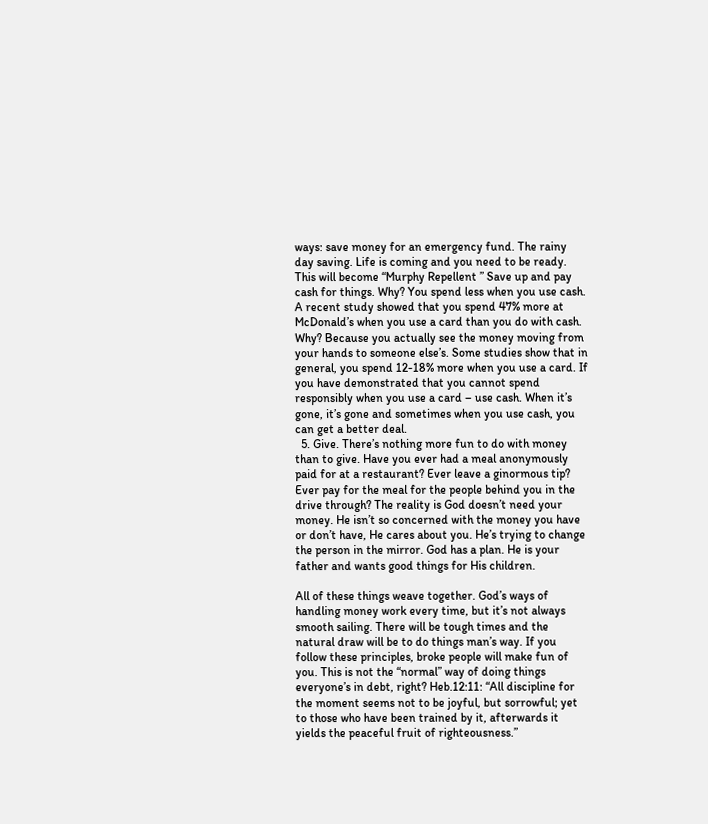ways: save money for an emergency fund. The rainy day saving. Life is coming and you need to be ready. This will become “Murphy Repellent ” Save up and pay cash for things. Why? You spend less when you use cash. A recent study showed that you spend 47% more at McDonald’s when you use a card than you do with cash. Why? Because you actually see the money moving from your hands to someone else’s. Some studies show that in general, you spend 12-18% more when you use a card. If you have demonstrated that you cannot spend responsibly when you use a card – use cash. When it’s gone, it’s gone and sometimes when you use cash, you can get a better deal.
  5. Give. There’s nothing more fun to do with money than to give. Have you ever had a meal anonymously paid for at a restaurant? Ever leave a ginormous tip? Ever pay for the meal for the people behind you in the drive through? The reality is God doesn’t need your money. He isn’t so concerned with the money you have or don’t have, He cares about you. He’s trying to change the person in the mirror. God has a plan. He is your father and wants good things for His children.

All of these things weave together. God’s ways of handling money work every time, but it’s not always smooth sailing. There will be tough times and the natural draw will be to do things man’s way. If you follow these principles, broke people will make fun of you. This is not the “normal” way of doing things everyone’s in debt, right? Heb.12:11: “All discipline for the moment seems not to be joyful, but sorrowful; yet to those who have been trained by it, afterwards it yields the peaceful fruit of righteousness.”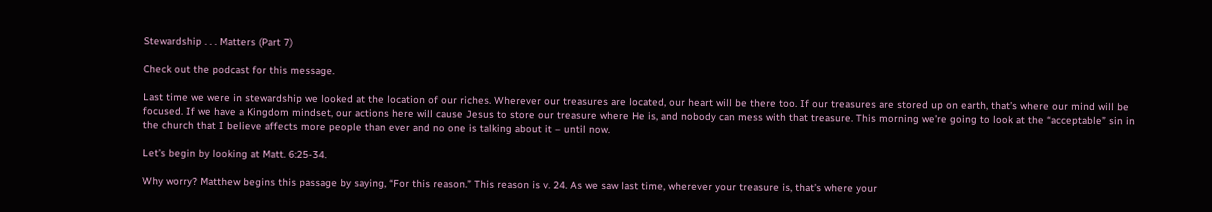Stewardship . . . Matters (Part 7)

Check out the podcast for this message.

Last time we were in stewardship we looked at the location of our riches. Wherever our treasures are located, our heart will be there too. If our treasures are stored up on earth, that’s where our mind will be focused. If we have a Kingdom mindset, our actions here will cause Jesus to store our treasure where He is, and nobody can mess with that treasure. This morning we’re going to look at the “acceptable” sin in the church that I believe affects more people than ever and no one is talking about it – until now.

Let’s begin by looking at Matt. 6:25-34.

Why worry? Matthew begins this passage by saying, “For this reason.” This reason is v. 24. As we saw last time, wherever your treasure is, that’s where your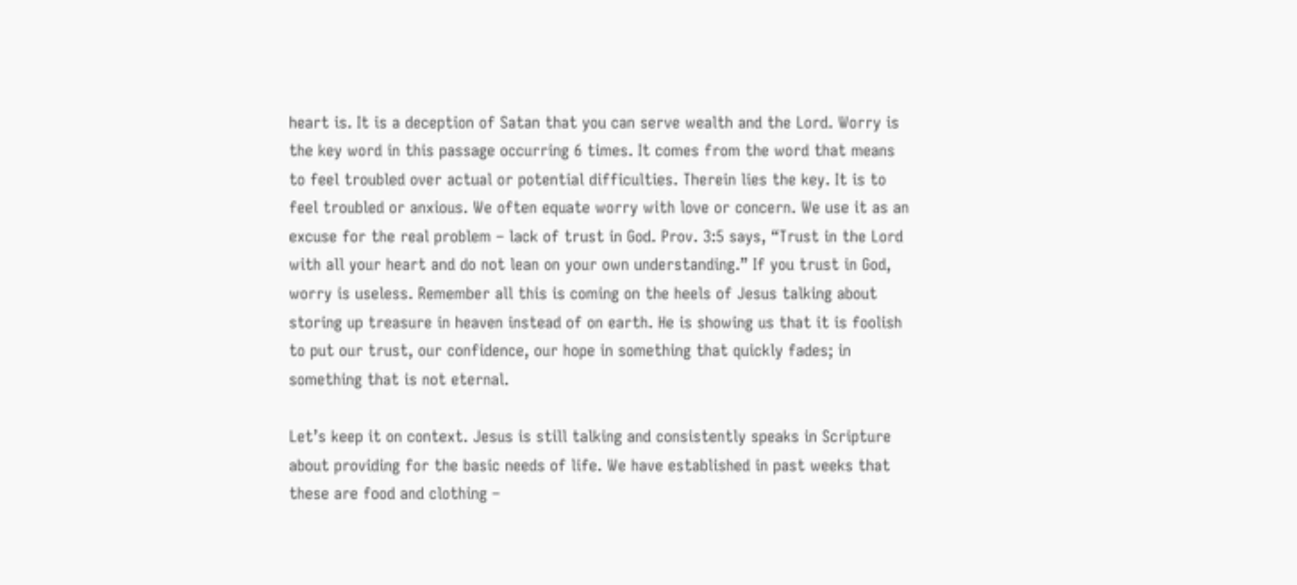heart is. It is a deception of Satan that you can serve wealth and the Lord. Worry is the key word in this passage occurring 6 times. It comes from the word that means to feel troubled over actual or potential difficulties. Therein lies the key. It is to feel troubled or anxious. We often equate worry with love or concern. We use it as an excuse for the real problem – lack of trust in God. Prov. 3:5 says, “Trust in the Lord with all your heart and do not lean on your own understanding.” If you trust in God, worry is useless. Remember all this is coming on the heels of Jesus talking about storing up treasure in heaven instead of on earth. He is showing us that it is foolish to put our trust, our confidence, our hope in something that quickly fades; in something that is not eternal.

Let’s keep it on context. Jesus is still talking and consistently speaks in Scripture about providing for the basic needs of life. We have established in past weeks that these are food and clothing –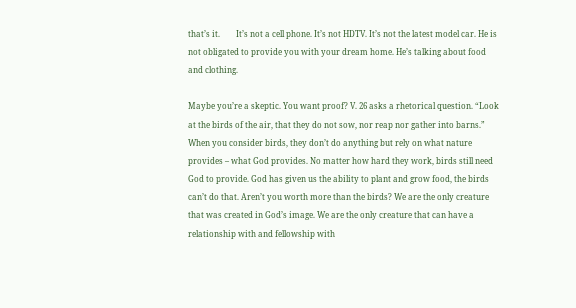that’s it.        It’s not a cell phone. It’s not HDTV. It’s not the latest model car. He is not obligated to provide you with your dream home. He’s talking about food and clothing.

Maybe you’re a skeptic. You want proof? V. 26 asks a rhetorical question. “Look at the birds of the air, that they do not sow, nor reap nor gather into barns.” When you consider birds, they don’t do anything but rely on what nature provides – what God provides. No matter how hard they work, birds still need God to provide. God has given us the ability to plant and grow food, the birds can’t do that. Aren’t you worth more than the birds? We are the only creature that was created in God’s image. We are the only creature that can have a relationship with and fellowship with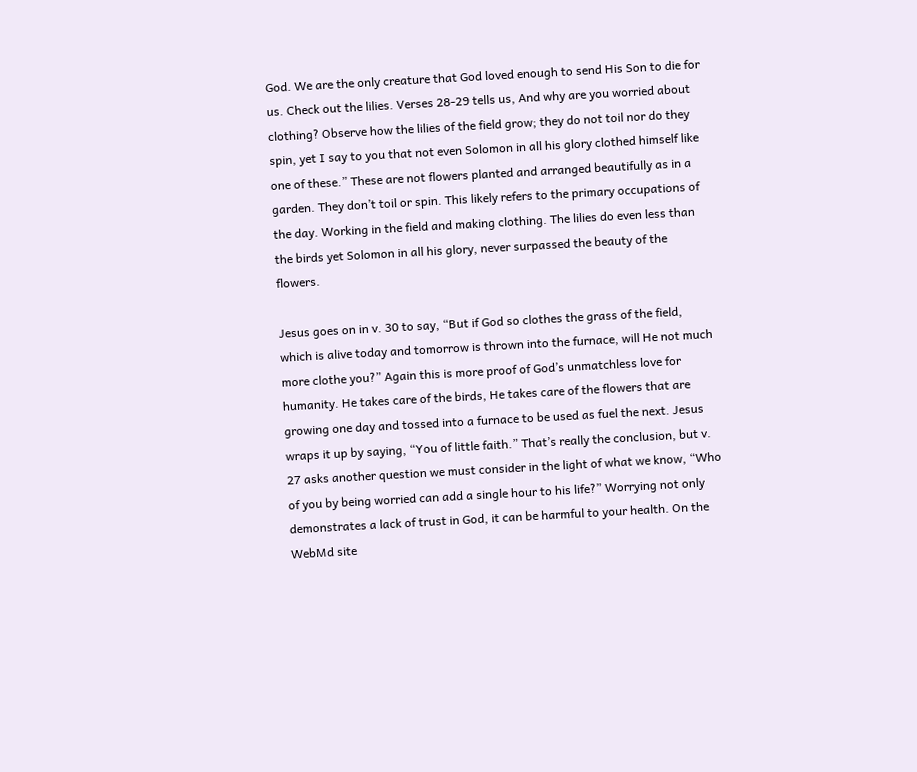God. We are the only creature that God loved enough to send His Son to die for us. Check out the lilies. Verses 28-29 tells us, And why are you worried about clothing? Observe how the lilies of the field grow; they do not toil nor do they spin, yet I say to you that not even Solomon in all his glory clothed himself like one of these.” These are not flowers planted and arranged beautifully as in a garden. They don’t toil or spin. This likely refers to the primary occupations of the day. Working in the field and making clothing. The lilies do even less than the birds yet Solomon in all his glory, never surpassed the beauty of the flowers.

Jesus goes on in v. 30 to say, “But if God so clothes the grass of the field, which is alive today and tomorrow is thrown into the furnace, will He not much more clothe you?” Again this is more proof of God’s unmatchless love for humanity. He takes care of the birds, He takes care of the flowers that are growing one day and tossed into a furnace to be used as fuel the next. Jesus wraps it up by saying, “You of little faith.” That’s really the conclusion, but v. 27 asks another question we must consider in the light of what we know, “Who of you by being worried can add a single hour to his life?” Worrying not only demonstrates a lack of trust in God, it can be harmful to your health. On the WebMd site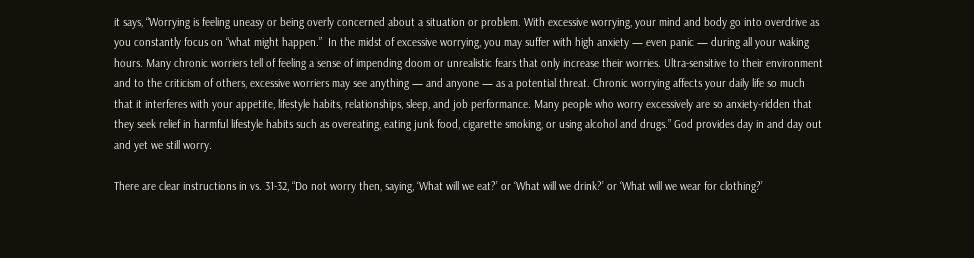it says, “Worrying is feeling uneasy or being overly concerned about a situation or problem. With excessive worrying, your mind and body go into overdrive as you constantly focus on “what might happen.”  In the midst of excessive worrying, you may suffer with high anxiety — even panic — during all your waking hours. Many chronic worriers tell of feeling a sense of impending doom or unrealistic fears that only increase their worries. Ultra-sensitive to their environment and to the criticism of others, excessive worriers may see anything — and anyone — as a potential threat. Chronic worrying affects your daily life so much that it interferes with your appetite, lifestyle habits, relationships, sleep, and job performance. Many people who worry excessively are so anxiety-ridden that they seek relief in harmful lifestyle habits such as overeating, eating junk food, cigarette smoking, or using alcohol and drugs.” God provides day in and day out and yet we still worry.

There are clear instructions in vs. 31-32, “Do not worry then, saying, ‘What will we eat?’ or ‘What will we drink?’ or ‘What will we wear for clothing?’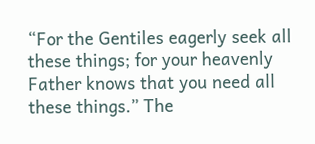“For the Gentiles eagerly seek all these things; for your heavenly Father knows that you need all these things.” The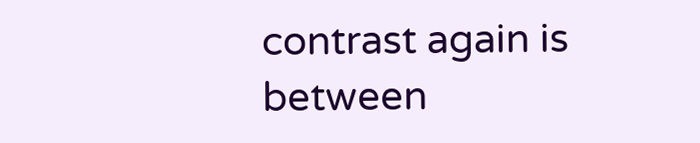contrast again is between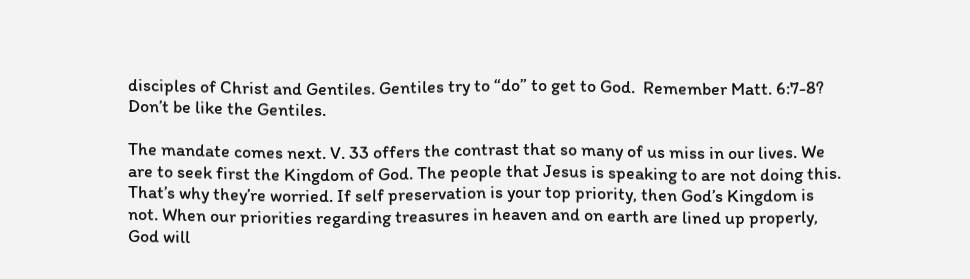disciples of Christ and Gentiles. Gentiles try to “do” to get to God.  Remember Matt. 6:7-8? Don’t be like the Gentiles.

The mandate comes next. V. 33 offers the contrast that so many of us miss in our lives. We are to seek first the Kingdom of God. The people that Jesus is speaking to are not doing this. That’s why they’re worried. If self preservation is your top priority, then God’s Kingdom is not. When our priorities regarding treasures in heaven and on earth are lined up properly, God will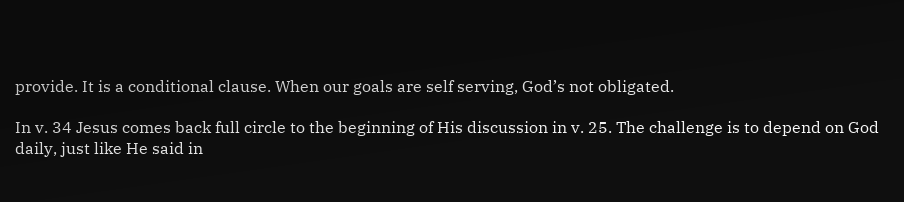provide. It is a conditional clause. When our goals are self serving, God’s not obligated.

In v. 34 Jesus comes back full circle to the beginning of His discussion in v. 25. The challenge is to depend on God daily, just like He said in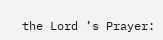the Lord ’s Prayer: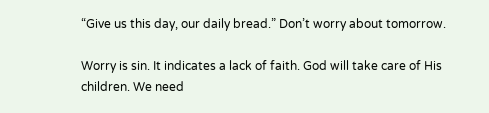“Give us this day, our daily bread.” Don’t worry about tomorrow.

Worry is sin. It indicates a lack of faith. God will take care of His children. We need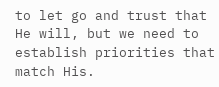to let go and trust that He will, but we need to establish priorities that match His.